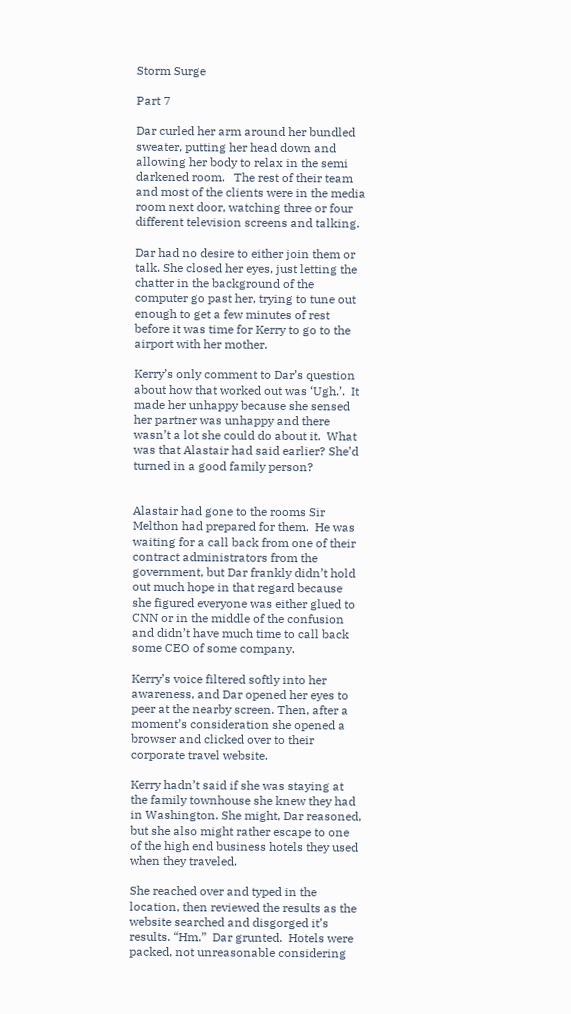Storm Surge

Part 7

Dar curled her arm around her bundled sweater, putting her head down and allowing her body to relax in the semi darkened room.   The rest of their team and most of the clients were in the media room next door, watching three or four different television screens and talking.

Dar had no desire to either join them or talk. She closed her eyes, just letting the chatter in the background of the computer go past her, trying to tune out enough to get a few minutes of rest before it was time for Kerry to go to the airport with her mother.

Kerry’s only comment to Dar’s question about how that worked out was ‘Ugh.’.  It made her unhappy because she sensed her partner was unhappy and there wasn’t a lot she could do about it.  What was that Alastair had said earlier? She’d turned in a good family person?


Alastair had gone to the rooms Sir Melthon had prepared for them.  He was waiting for a call back from one of their contract administrators from the government, but Dar frankly didn’t hold out much hope in that regard because she figured everyone was either glued to CNN or in the middle of the confusion and didn’t have much time to call back some CEO of some company.

Kerry’s voice filtered softly into her awareness, and Dar opened her eyes to peer at the nearby screen. Then, after a moment’s consideration she opened a browser and clicked over to their corporate travel website.

Kerry hadn’t said if she was staying at the family townhouse she knew they had in Washington. She might, Dar reasoned,  but she also might rather escape to one of the high end business hotels they used when they traveled.

She reached over and typed in the location, then reviewed the results as the website searched and disgorged it’s results. “Hm.”  Dar grunted.  Hotels were packed, not unreasonable considering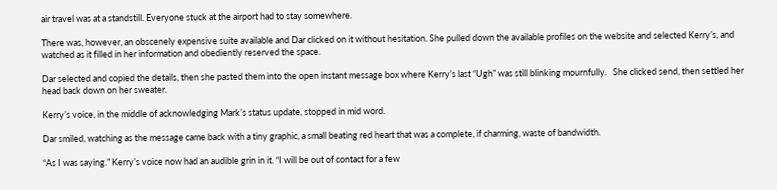air travel was at a standstill. Everyone stuck at the airport had to stay somewhere.

There was, however, an obscenely expensive suite available and Dar clicked on it without hesitation. She pulled down the available profiles on the website and selected Kerry’s, and watched as it filled in her information and obediently reserved the space.

Dar selected and copied the details, then she pasted them into the open instant message box where Kerry’s last “Ugh” was still blinking mournfully.   She clicked send, then settled her head back down on her sweater.

Kerry’s voice, in the middle of acknowledging Mark’s status update, stopped in mid word.

Dar smiled, watching as the message came back with a tiny graphic, a small beating red heart that was a complete, if charming, waste of bandwidth.

“As I was saying.” Kerry’s voice now had an audible grin in it. “I will be out of contact for a few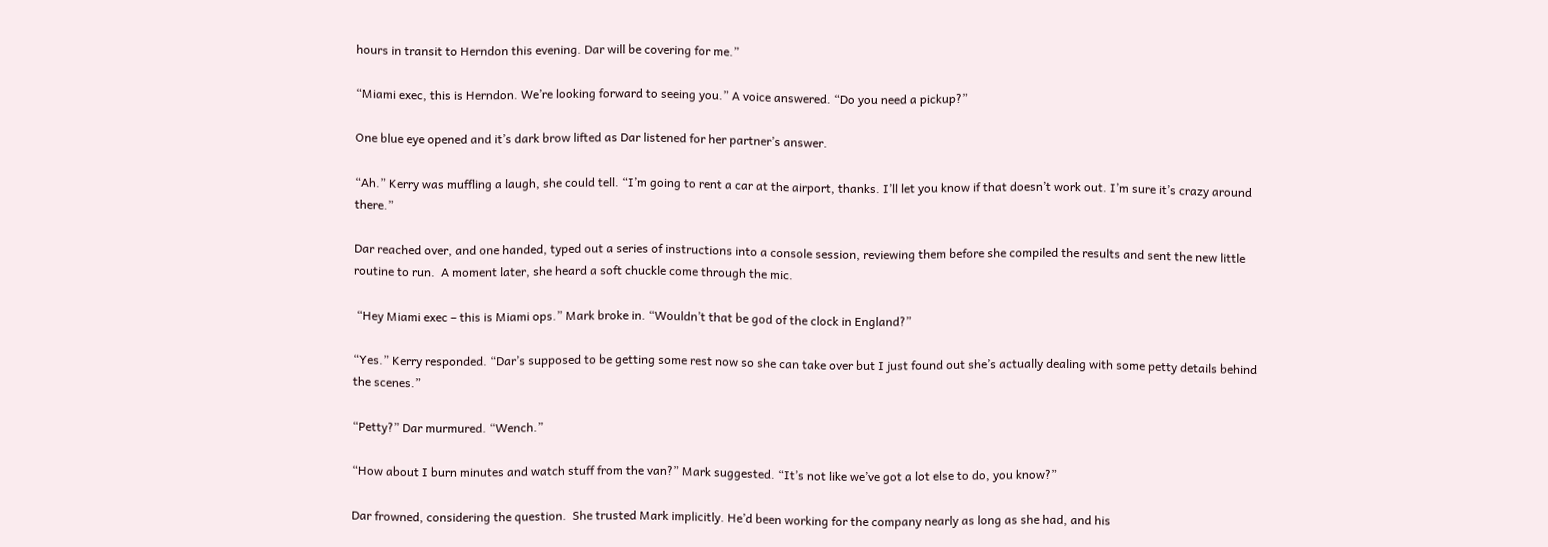hours in transit to Herndon this evening. Dar will be covering for me.”

“Miami exec, this is Herndon. We’re looking forward to seeing you.” A voice answered. “Do you need a pickup?”

One blue eye opened and it’s dark brow lifted as Dar listened for her partner’s answer.

“Ah.” Kerry was muffling a laugh, she could tell. “I’m going to rent a car at the airport, thanks. I’ll let you know if that doesn’t work out. I’m sure it’s crazy around there.”

Dar reached over, and one handed, typed out a series of instructions into a console session, reviewing them before she compiled the results and sent the new little routine to run.  A moment later, she heard a soft chuckle come through the mic.

 “Hey Miami exec – this is Miami ops.” Mark broke in. “Wouldn’t that be god of the clock in England?”

“Yes.” Kerry responded. “Dar’s supposed to be getting some rest now so she can take over but I just found out she’s actually dealing with some petty details behind the scenes.”

“Petty?” Dar murmured. “Wench.”

“How about I burn minutes and watch stuff from the van?” Mark suggested. “It’s not like we’ve got a lot else to do, you know?”

Dar frowned, considering the question.  She trusted Mark implicitly. He’d been working for the company nearly as long as she had, and his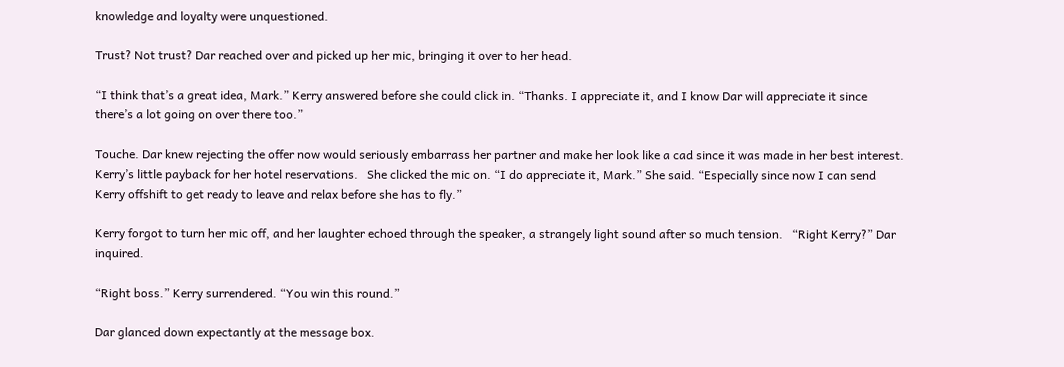knowledge and loyalty were unquestioned.

Trust? Not trust? Dar reached over and picked up her mic, bringing it over to her head.

“I think that’s a great idea, Mark.” Kerry answered before she could click in. “Thanks. I appreciate it, and I know Dar will appreciate it since there’s a lot going on over there too.”

Touche. Dar knew rejecting the offer now would seriously embarrass her partner and make her look like a cad since it was made in her best interest.  Kerry’s little payback for her hotel reservations.   She clicked the mic on. “I do appreciate it, Mark.” She said. “Especially since now I can send Kerry offshift to get ready to leave and relax before she has to fly.”

Kerry forgot to turn her mic off, and her laughter echoed through the speaker, a strangely light sound after so much tension.   “Right Kerry?” Dar inquired.

“Right boss.” Kerry surrendered. “You win this round.”

Dar glanced down expectantly at the message box.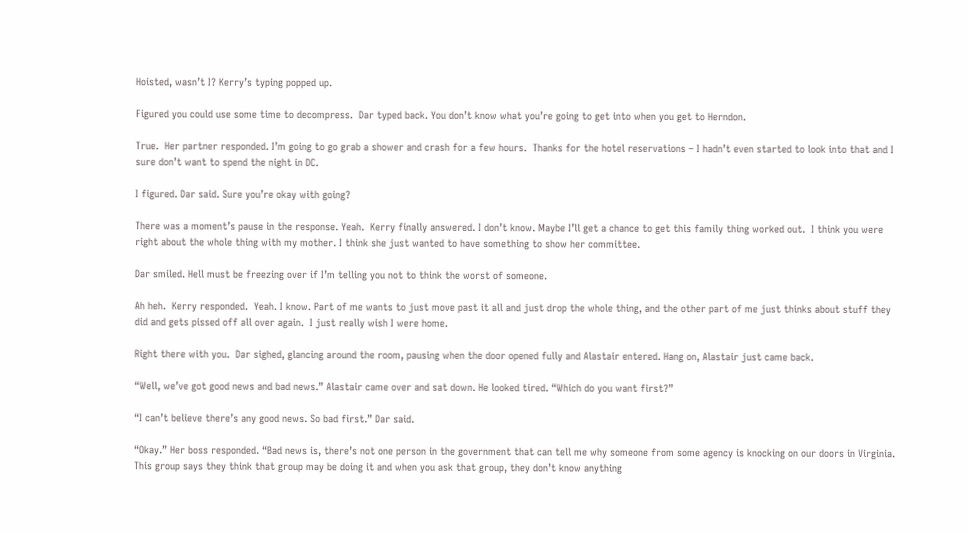Hoisted, wasn’t I? Kerry’s typing popped up.

Figured you could use some time to decompress.  Dar typed back. You don’t know what you’re going to get into when you get to Herndon.

True.  Her partner responded. I’m going to go grab a shower and crash for a few hours.  Thanks for the hotel reservations – I hadn’t even started to look into that and I sure don’t want to spend the night in DC.

I figured. Dar said. Sure you’re okay with going?

There was a moment’s pause in the response. Yeah.  Kerry finally answered. I don’t know. Maybe I’ll get a chance to get this family thing worked out.  I think you were right about the whole thing with my mother. I think she just wanted to have something to show her committee.

Dar smiled. Hell must be freezing over if I’m telling you not to think the worst of someone.

Ah heh.  Kerry responded.  Yeah. I know. Part of me wants to just move past it all and just drop the whole thing, and the other part of me just thinks about stuff they did and gets pissed off all over again.  I just really wish I were home.

Right there with you.  Dar sighed, glancing around the room, pausing when the door opened fully and Alastair entered. Hang on, Alastair just came back.

“Well, we’ve got good news and bad news.” Alastair came over and sat down. He looked tired. “Which do you want first?”

“I can’t believe there’s any good news. So bad first.” Dar said.

“Okay.” Her boss responded. “Bad news is, there’s not one person in the government that can tell me why someone from some agency is knocking on our doors in Virginia. This group says they think that group may be doing it and when you ask that group, they don’t know anything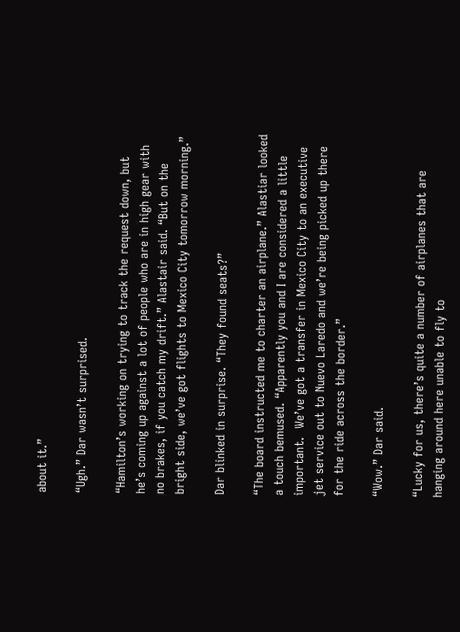about it.”

“Ugh.” Dar wasn’t surprised.

“Hamilton’s working on trying to track the request down, but he’s coming up against a lot of people who are in high gear with no brakes, if you catch my drift.” Alastair said. “But on the bright side, we’ve got flights to Mexico City tomorrow morning.”

Dar blinked in surprise. “They found seats?”

“The board instructed me to charter an airplane.” Alastiar looked a touch bemused. “Apparently you and I are considered a little important.  We’ve got a transfer in Mexico City to an executive jet service out to Nuevo Laredo and we’re being picked up there for the ride across the border.”

“Wow.” Dar said.

“Lucky for us, there’s quite a number of airplanes that are hanging around here unable to fly to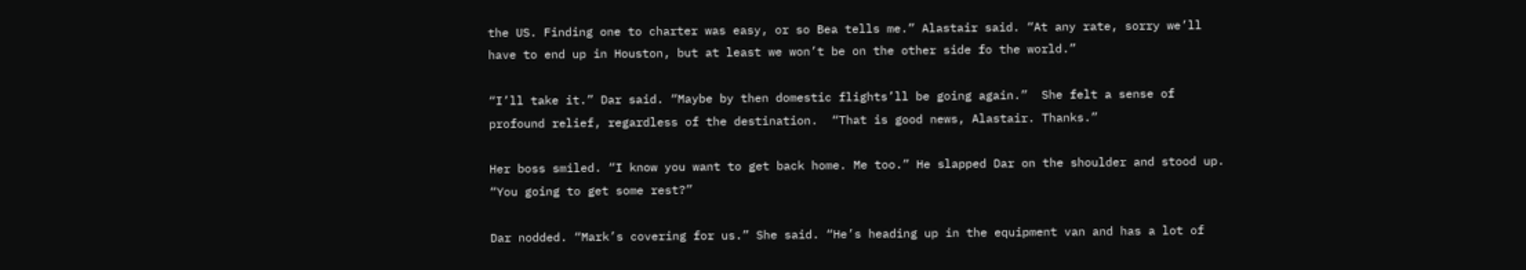the US. Finding one to charter was easy, or so Bea tells me.” Alastair said. “At any rate, sorry we’ll have to end up in Houston, but at least we won’t be on the other side fo the world.”

“I’ll take it.” Dar said. “Maybe by then domestic flights’ll be going again.”  She felt a sense of profound relief, regardless of the destination.  “That is good news, Alastair. Thanks.”

Her boss smiled. “I know you want to get back home. Me too.” He slapped Dar on the shoulder and stood up. “You going to get some rest?”

Dar nodded. “Mark’s covering for us.” She said. “He’s heading up in the equipment van and has a lot of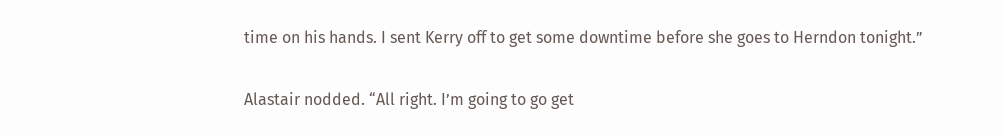time on his hands. I sent Kerry off to get some downtime before she goes to Herndon tonight.”

Alastair nodded. “All right. I’m going to go get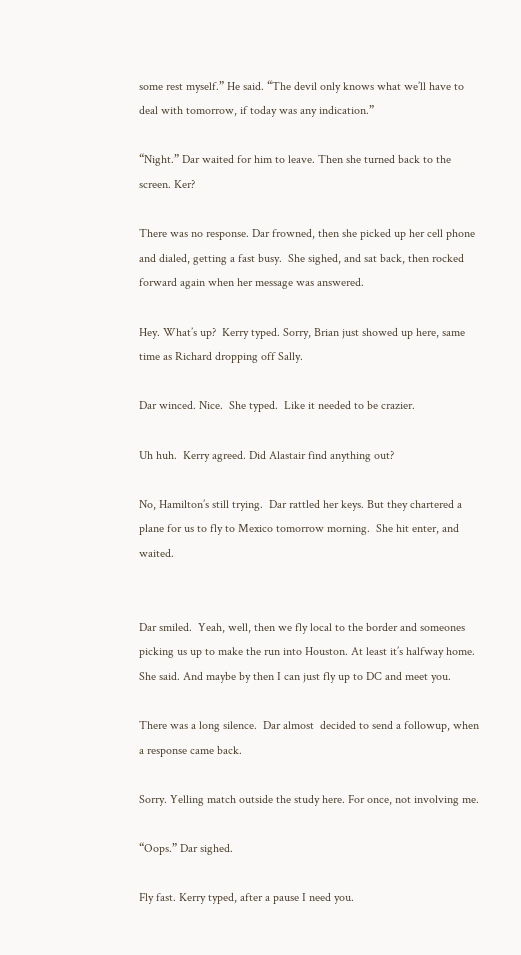some rest myself.” He said. “The devil only knows what we’ll have to deal with tomorrow, if today was any indication.”

“Night.” Dar waited for him to leave. Then she turned back to the screen. Ker?

There was no response. Dar frowned, then she picked up her cell phone and dialed, getting a fast busy.  She sighed, and sat back, then rocked forward again when her message was answered.

Hey. What’s up?  Kerry typed. Sorry, Brian just showed up here, same time as Richard dropping off Sally.

Dar winced. Nice.  She typed.  Like it needed to be crazier.

Uh huh.  Kerry agreed. Did Alastair find anything out?

No, Hamilton’s still trying.  Dar rattled her keys. But they chartered a plane for us to fly to Mexico tomorrow morning.  She hit enter, and waited.


Dar smiled.  Yeah, well, then we fly local to the border and someones picking us up to make the run into Houston. At least it’s halfway home.  She said. And maybe by then I can just fly up to DC and meet you.

There was a long silence.  Dar almost  decided to send a followup, when a response came back.

Sorry. Yelling match outside the study here. For once, not involving me.

“Oops.” Dar sighed.

Fly fast. Kerry typed, after a pause I need you.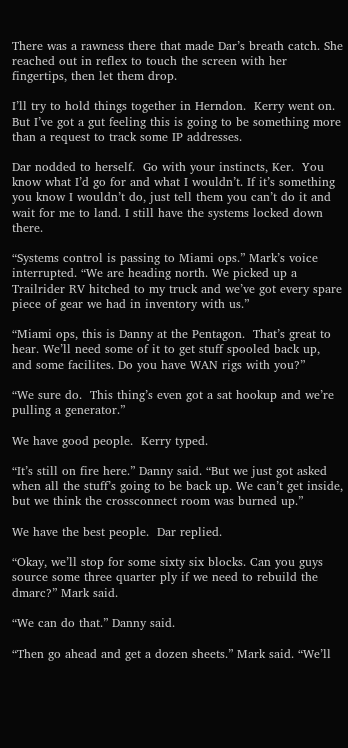There was a rawness there that made Dar’s breath catch. She reached out in reflex to touch the screen with her fingertips, then let them drop.

I’ll try to hold things together in Herndon.  Kerry went on. But I’ve got a gut feeling this is going to be something more than a request to track some IP addresses.

Dar nodded to herself.  Go with your instincts, Ker.  You know what I’d go for and what I wouldn’t. If it’s something you know I wouldn’t do, just tell them you can’t do it and wait for me to land. I still have the systems locked down there.

“Systems control is passing to Miami ops.” Mark’s voice interrupted. “We are heading north. We picked up a Trailrider RV hitched to my truck and we’ve got every spare piece of gear we had in inventory with us.”

“Miami ops, this is Danny at the Pentagon.  That’s great to hear. We’ll need some of it to get stuff spooled back up, and some facilites. Do you have WAN rigs with you?”

“We sure do.  This thing’s even got a sat hookup and we’re pulling a generator.”

We have good people.  Kerry typed.

“It’s still on fire here.” Danny said. “But we just got asked when all the stuff’s going to be back up. We can’t get inside, but we think the crossconnect room was burned up.”

We have the best people.  Dar replied.

“Okay, we’ll stop for some sixty six blocks. Can you guys source some three quarter ply if we need to rebuild the dmarc?” Mark said.

“We can do that.” Danny said.

“Then go ahead and get a dozen sheets.” Mark said. “We’ll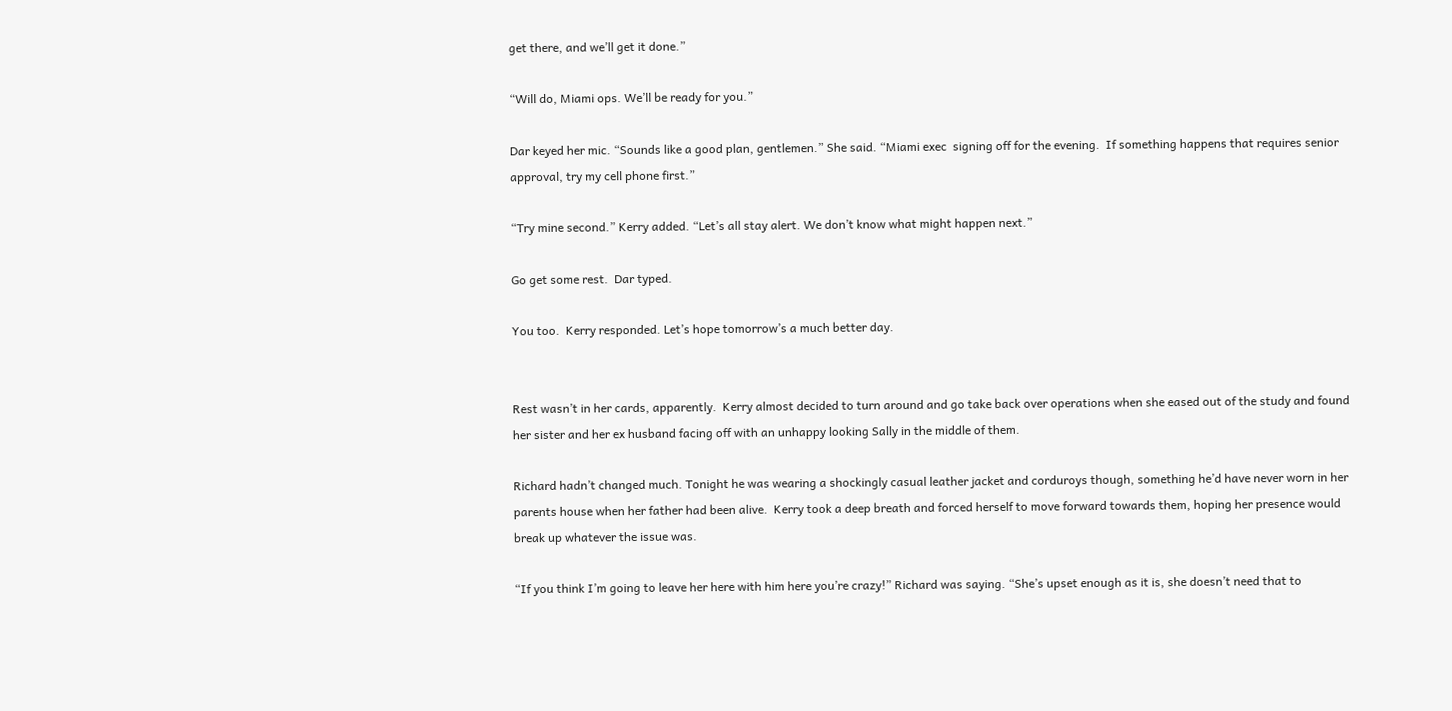get there, and we’ll get it done.”

“Will do, Miami ops. We’ll be ready for you.”

Dar keyed her mic. “Sounds like a good plan, gentlemen.” She said. “Miami exec  signing off for the evening.  If something happens that requires senior approval, try my cell phone first.”

“Try mine second.” Kerry added. “Let’s all stay alert. We don’t know what might happen next.”

Go get some rest.  Dar typed.

You too.  Kerry responded. Let’s hope tomorrow’s a much better day.


Rest wasn’t in her cards, apparently.  Kerry almost decided to turn around and go take back over operations when she eased out of the study and found her sister and her ex husband facing off with an unhappy looking Sally in the middle of them.

Richard hadn’t changed much. Tonight he was wearing a shockingly casual leather jacket and corduroys though, something he’d have never worn in her parents house when her father had been alive.  Kerry took a deep breath and forced herself to move forward towards them, hoping her presence would break up whatever the issue was.

“If you think I’m going to leave her here with him here you’re crazy!” Richard was saying. “She’s upset enough as it is, she doesn’t need that to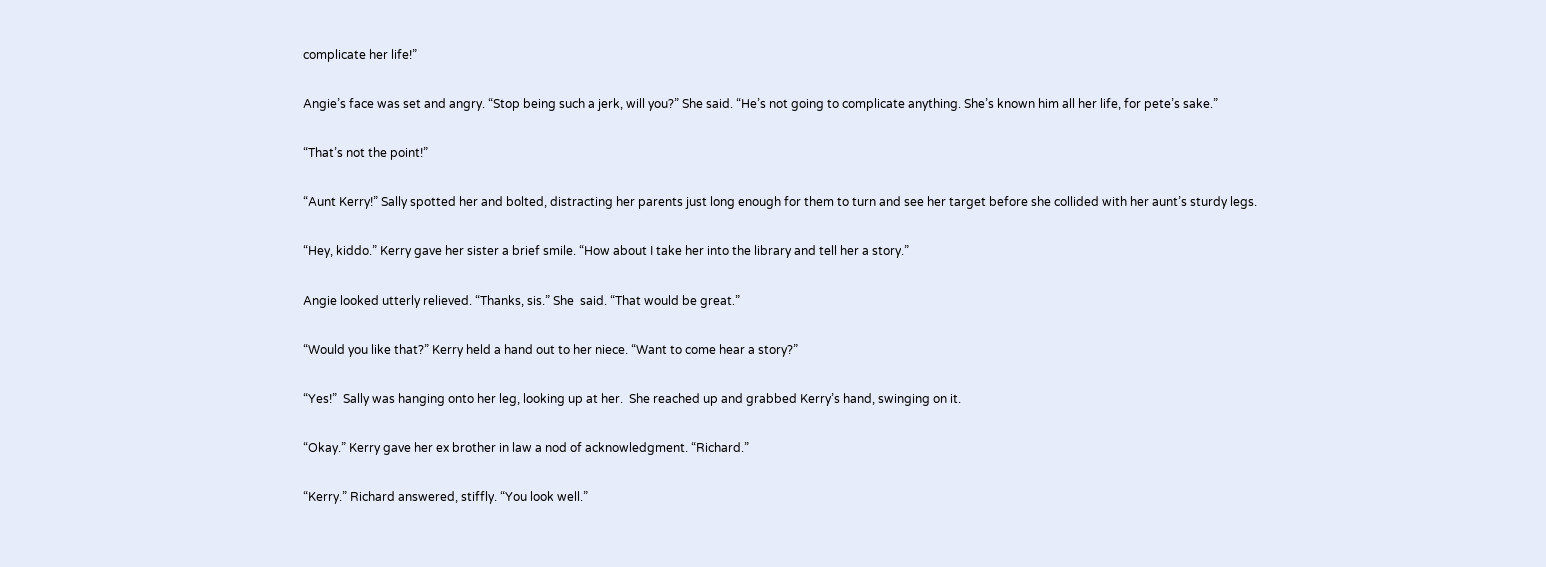complicate her life!”

Angie’s face was set and angry. “Stop being such a jerk, will you?” She said. “He’s not going to complicate anything. She’s known him all her life, for pete’s sake.”

“That’s not the point!”

“Aunt Kerry!” Sally spotted her and bolted, distracting her parents just long enough for them to turn and see her target before she collided with her aunt’s sturdy legs.

“Hey, kiddo.” Kerry gave her sister a brief smile. “How about I take her into the library and tell her a story.”

Angie looked utterly relieved. “Thanks, sis.” She  said. “That would be great.”

“Would you like that?” Kerry held a hand out to her niece. “Want to come hear a story?”

“Yes!”  Sally was hanging onto her leg, looking up at her.  She reached up and grabbed Kerry’s hand, swinging on it.

“Okay.” Kerry gave her ex brother in law a nod of acknowledgment. “Richard.”

“Kerry.” Richard answered, stiffly. “You look well.”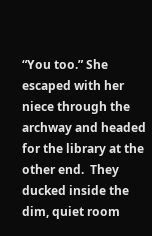“You too.” She escaped with her niece through the archway and headed for the library at the other end.  They ducked inside the dim, quiet room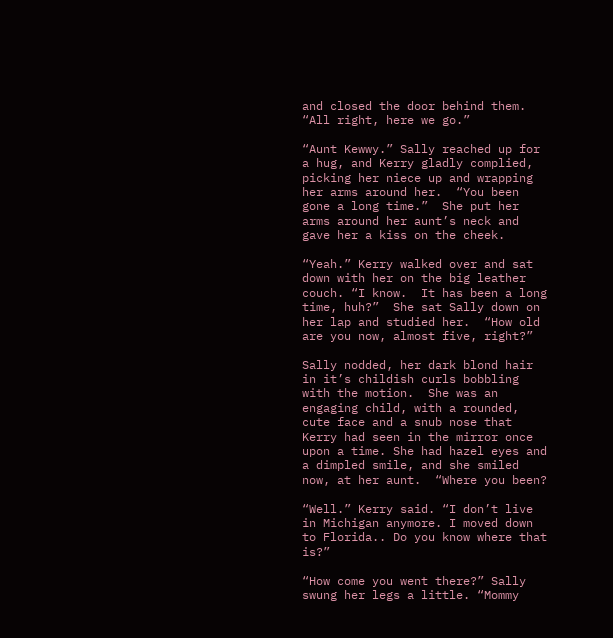and closed the door behind them. “All right, here we go.”

“Aunt Kewwy.” Sally reached up for a hug, and Kerry gladly complied, picking her niece up and wrapping her arms around her.  “You been gone a long time.”  She put her arms around her aunt’s neck and gave her a kiss on the cheek.

“Yeah.” Kerry walked over and sat down with her on the big leather couch. “I know.  It has been a long time, huh?”  She sat Sally down on her lap and studied her.  “How old are you now, almost five, right?”

Sally nodded, her dark blond hair in it’s childish curls bobbling with the motion.  She was an engaging child, with a rounded, cute face and a snub nose that Kerry had seen in the mirror once upon a time. She had hazel eyes and a dimpled smile, and she smiled now, at her aunt.  “Where you been?

“Well.” Kerry said. “I don’t live in Michigan anymore. I moved down to Florida.. Do you know where that is?”

“How come you went there?” Sally swung her legs a little. “Mommy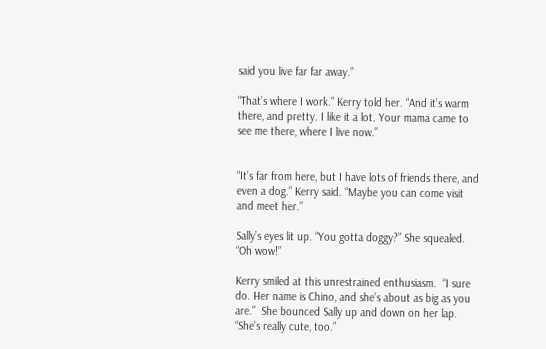said you live far far away.”

“That’s where I work.” Kerry told her. “And it’s warm there, and pretty. I like it a lot. Your mama came to see me there, where I live now.”


“It’s far from here, but I have lots of friends there, and even a dog.” Kerry said. “Maybe you can come visit and meet her.”

Sally’s eyes lit up. “You gotta doggy?” She squealed. “Oh wow!”

Kerry smiled at this unrestrained enthusiasm.  “I sure do. Her name is Chino, and she’s about as big as you are.”  She bounced Sally up and down on her lap.  “She’s really cute, too.”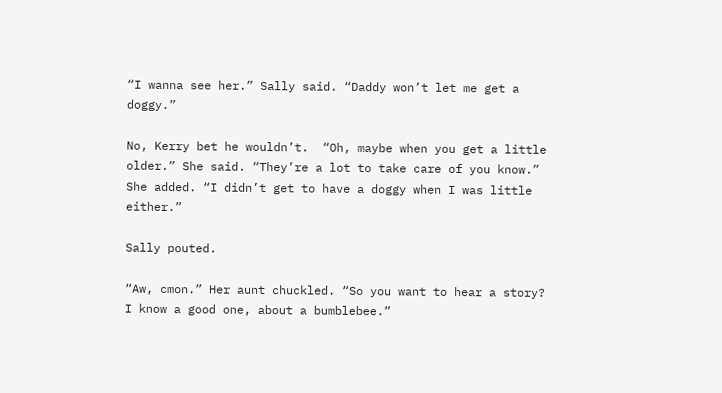“I wanna see her.” Sally said. “Daddy won’t let me get a doggy.”

No, Kerry bet he wouldn’t.  “Oh, maybe when you get a little older.” She said. “They’re a lot to take care of you know.”  She added. “I didn’t get to have a doggy when I was little either.”

Sally pouted.

“Aw, cmon.” Her aunt chuckled. “So you want to hear a story? I know a good one, about a bumblebee.”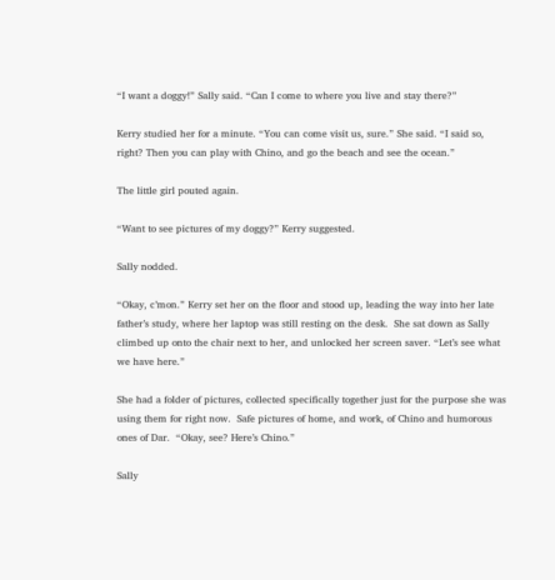“I want a doggy!” Sally said. “Can I come to where you live and stay there?”

Kerry studied her for a minute. “You can come visit us, sure.” She said. “I said so, right? Then you can play with Chino, and go the beach and see the ocean.”

The little girl pouted again.

“Want to see pictures of my doggy?” Kerry suggested.

Sally nodded.

“Okay, c’mon.” Kerry set her on the floor and stood up, leading the way into her late father’s study, where her laptop was still resting on the desk.  She sat down as Sally climbed up onto the chair next to her, and unlocked her screen saver. “Let’s see what we have here.”

She had a folder of pictures, collected specifically together just for the purpose she was using them for right now.  Safe pictures of home, and work, of Chino and humorous ones of Dar.  “Okay, see? Here’s Chino.”

Sally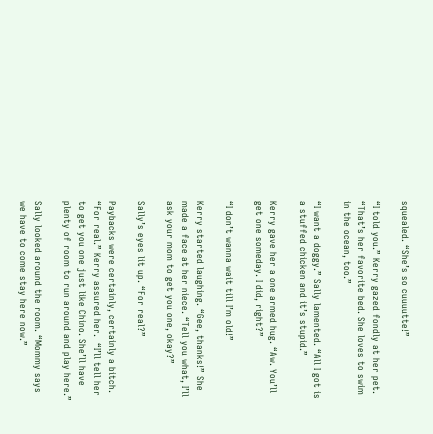squealed. “She’s so cuuuutte!”

“I told you.” Kerry gazed fondly at her pet.  “That’s her favorite bed. She loves to swim in the ocean, too.”

“I want a doggy.” Sally lamented. “All I got is a stuffed chicken and it’s stupid.”

Kerry gave her a one armed hug. “Aw. You’ll get one someday. I did, right?”

“I don’t wanna wait till I’m old!”

Kerry started laughing. “Gee, thanks!” She made a face at her niece. “Tell you what, I’ll ask your mom to get you one, okay?”

Sally’s eyes lit up. “For real?”

Paybacks were certainly, certainly a bitch.  “For real.” Kerry assured her.  “I’ll tell her to get you one just like Chino. She’ll have plenty of room to run around and play here.”

Sally looked around the room. “Mommy says we have to come stay here now.”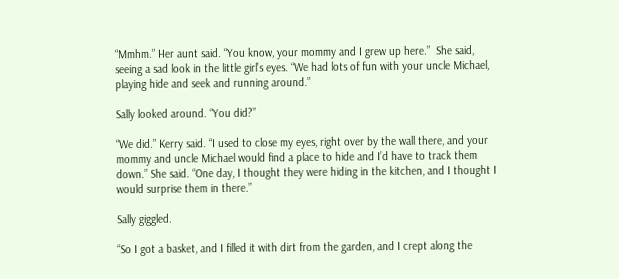“Mmhm.” Her aunt said. “You know, your mommy and I grew up here.”  She said, seeing a sad look in the little girl’s eyes. “We had lots of fun with your uncle Michael, playing hide and seek and running around.”

Sally looked around. “You did?”

“We did.” Kerry said. “I used to close my eyes, right over by the wall there, and your mommy and uncle Michael would find a place to hide and I’d have to track them down.” She said. “One day, I thought they were hiding in the kitchen, and I thought I would surprise them in there.”

Sally giggled.

“So I got a basket, and I filled it with dirt from the garden, and I crept along the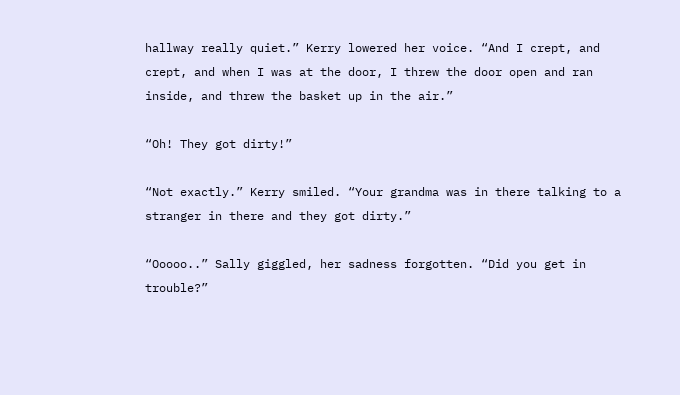hallway really quiet.” Kerry lowered her voice. “And I crept, and crept, and when I was at the door, I threw the door open and ran inside, and threw the basket up in the air.”

“Oh! They got dirty!”

“Not exactly.” Kerry smiled. “Your grandma was in there talking to a stranger in there and they got dirty.”

“Ooooo..” Sally giggled, her sadness forgotten. “Did you get in trouble?”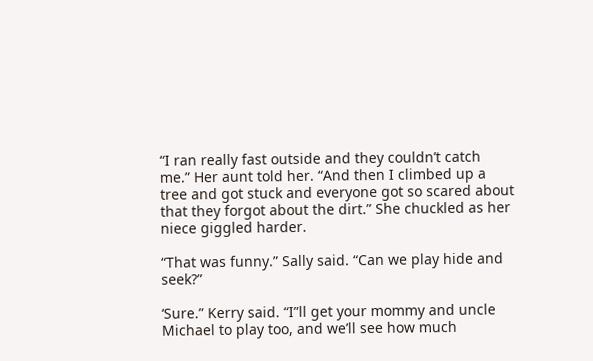“I ran really fast outside and they couldn’t catch me.” Her aunt told her. “And then I climbed up a tree and got stuck and everyone got so scared about that they forgot about the dirt.” She chuckled as her niece giggled harder.

“That was funny.” Sally said. “Can we play hide and seek?”

‘Sure.” Kerry said. “I”ll get your mommy and uncle Michael to play too, and we’ll see how much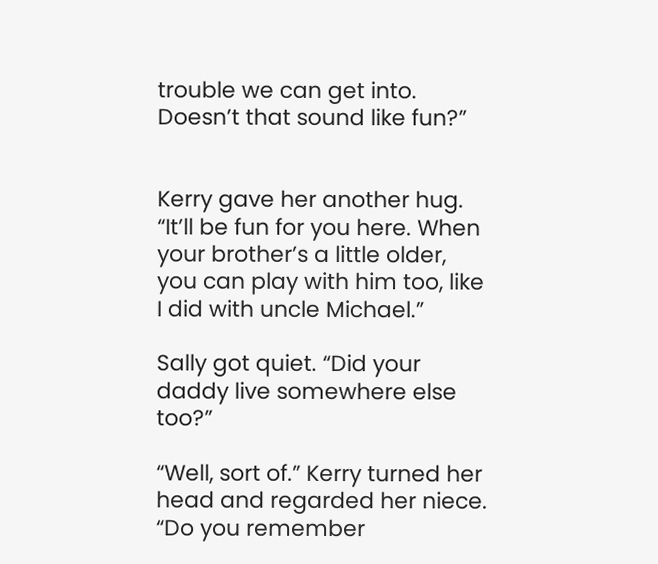trouble we can get into. Doesn’t that sound like fun?”


Kerry gave her another hug. “It’ll be fun for you here. When your brother’s a little older, you can play with him too, like I did with uncle Michael.”

Sally got quiet. “Did your daddy live somewhere else too?”

“Well, sort of.” Kerry turned her head and regarded her niece. “Do you remember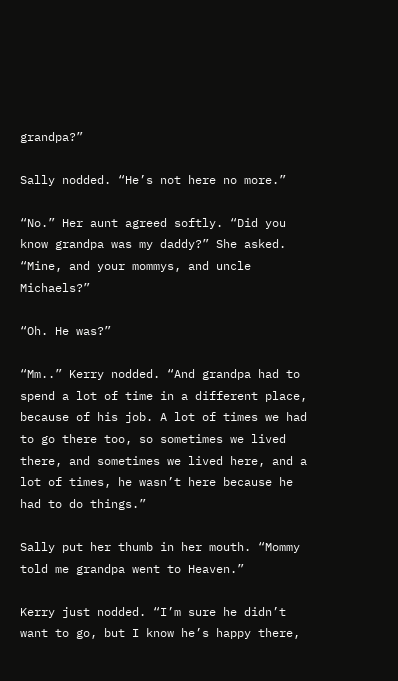grandpa?”

Sally nodded. “He’s not here no more.”

“No.” Her aunt agreed softly. “Did you know grandpa was my daddy?” She asked. “Mine, and your mommys, and uncle Michaels?”

“Oh. He was?”

“Mm..” Kerry nodded. “And grandpa had to spend a lot of time in a different place, because of his job. A lot of times we had to go there too, so sometimes we lived there, and sometimes we lived here, and a lot of times, he wasn’t here because he had to do things.”

Sally put her thumb in her mouth. “Mommy told me grandpa went to Heaven.”

Kerry just nodded. “I’m sure he didn’t want to go, but I know he’s happy there,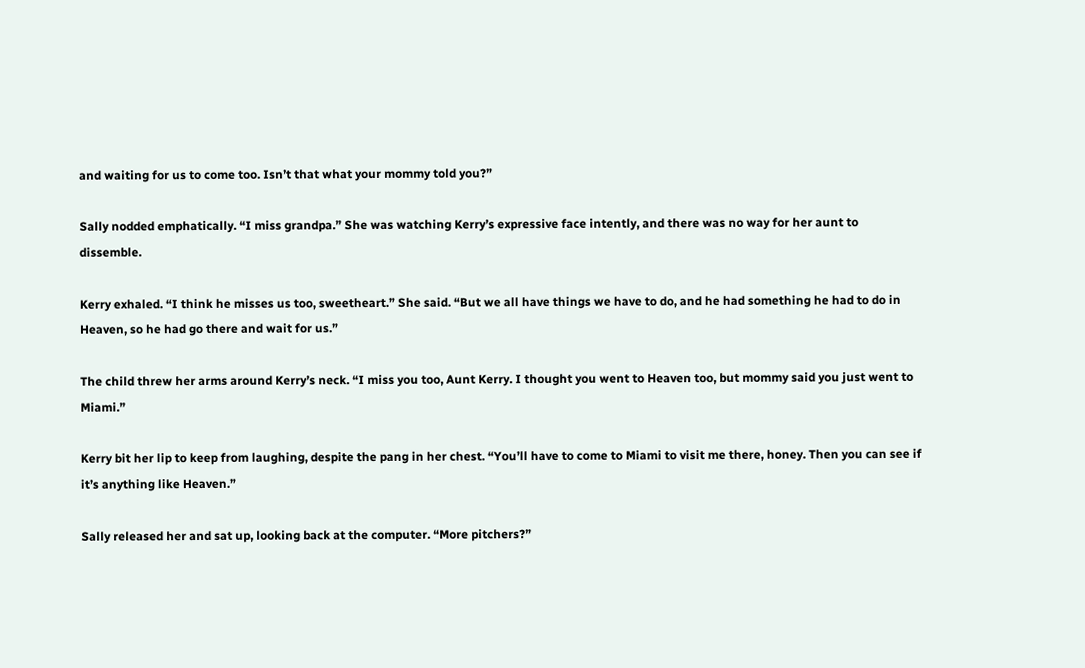and waiting for us to come too. Isn’t that what your mommy told you?”

Sally nodded emphatically. “I miss grandpa.” She was watching Kerry’s expressive face intently, and there was no way for her aunt to dissemble.

Kerry exhaled. “I think he misses us too, sweetheart.” She said. “But we all have things we have to do, and he had something he had to do in Heaven, so he had go there and wait for us.”

The child threw her arms around Kerry’s neck. “I miss you too, Aunt Kerry. I thought you went to Heaven too, but mommy said you just went to Miami.”

Kerry bit her lip to keep from laughing, despite the pang in her chest. “You’ll have to come to Miami to visit me there, honey. Then you can see if it’s anything like Heaven.”

Sally released her and sat up, looking back at the computer. “More pitchers?”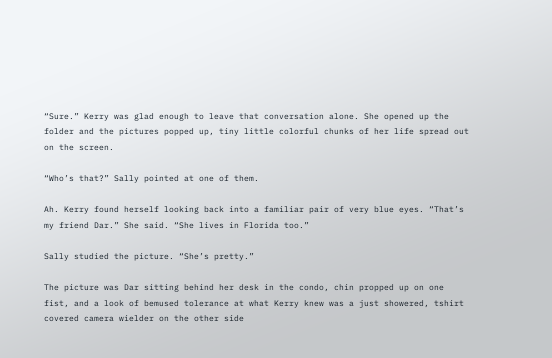“Sure.” Kerry was glad enough to leave that conversation alone. She opened up the folder and the pictures popped up, tiny little colorful chunks of her life spread out on the screen.

“Who’s that?” Sally pointed at one of them.

Ah. Kerry found herself looking back into a familiar pair of very blue eyes. “That’s my friend Dar.” She said. “She lives in Florida too.”

Sally studied the picture. “She’s pretty.”

The picture was Dar sitting behind her desk in the condo, chin propped up on one fist, and a look of bemused tolerance at what Kerry knew was a just showered, tshirt covered camera wielder on the other side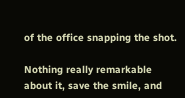of the office snapping the shot.

Nothing really remarkable about it, save the smile, and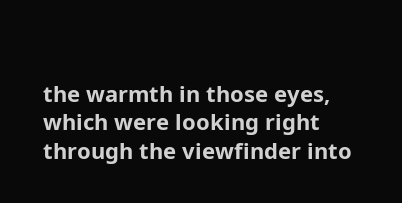the warmth in those eyes, which were looking right through the viewfinder into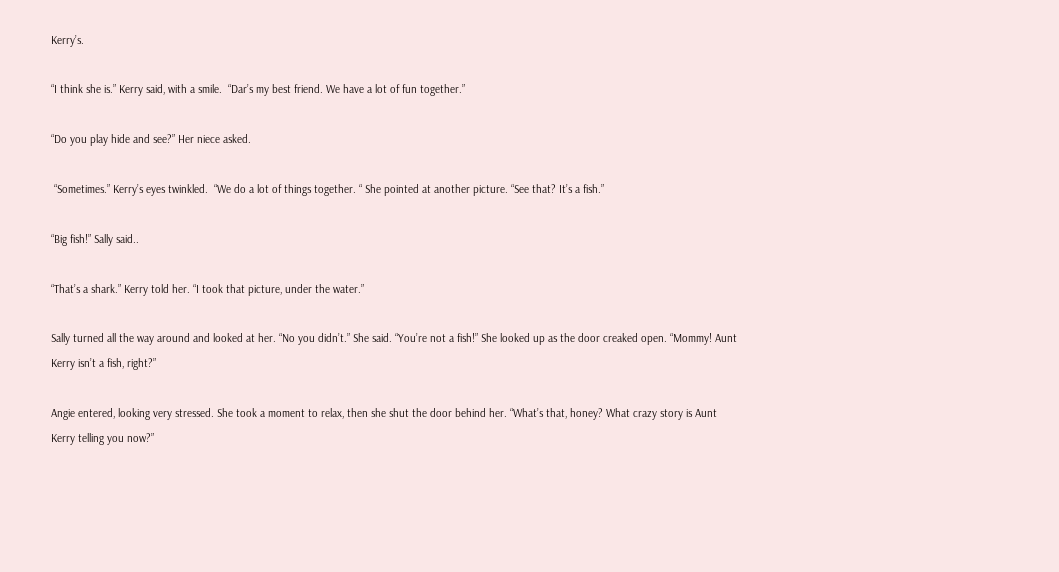Kerry’s.

“I think she is.” Kerry said, with a smile.  “Dar’s my best friend. We have a lot of fun together.”

“Do you play hide and see?” Her niece asked.

 “Sometimes.” Kerry’s eyes twinkled.  “We do a lot of things together. “ She pointed at another picture. “See that? It’s a fish.”

“Big fish!” Sally said..

“That’s a shark.” Kerry told her. “I took that picture, under the water.”

Sally turned all the way around and looked at her. “No you didn’t.” She said. “You’re not a fish!” She looked up as the door creaked open. “Mommy! Aunt Kerry isn’t a fish, right?”

Angie entered, looking very stressed. She took a moment to relax, then she shut the door behind her. “What’s that, honey? What crazy story is Aunt Kerry telling you now?”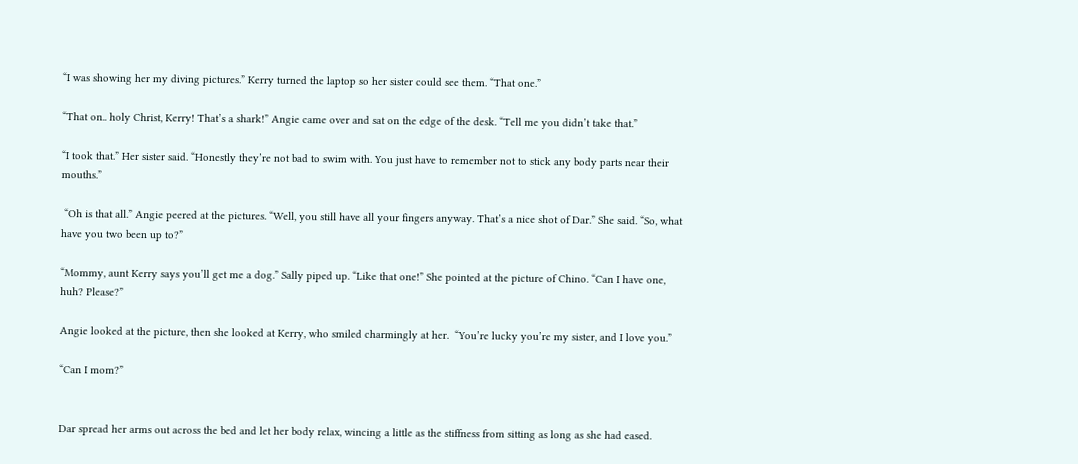“I was showing her my diving pictures.” Kerry turned the laptop so her sister could see them. “That one.”

“That on.. holy Christ, Kerry! That’s a shark!” Angie came over and sat on the edge of the desk. “Tell me you didn’t take that.”

“I took that.” Her sister said. “Honestly they’re not bad to swim with. You just have to remember not to stick any body parts near their mouths.”

 “Oh is that all.” Angie peered at the pictures. “Well, you still have all your fingers anyway. That’s a nice shot of Dar.” She said. “So, what have you two been up to?”

“Mommy, aunt Kerry says you’ll get me a dog.” Sally piped up. “Like that one!” She pointed at the picture of Chino. “Can I have one, huh? Please?”

Angie looked at the picture, then she looked at Kerry, who smiled charmingly at her.  “You’re lucky you’re my sister, and I love you.”

“Can I mom?”


Dar spread her arms out across the bed and let her body relax, wincing a little as the stiffness from sitting as long as she had eased.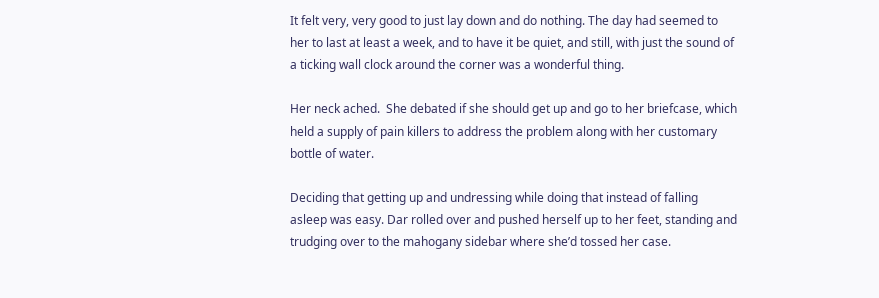It felt very, very good to just lay down and do nothing. The day had seemed to her to last at least a week, and to have it be quiet, and still, with just the sound of a ticking wall clock around the corner was a wonderful thing.

Her neck ached.  She debated if she should get up and go to her briefcase, which held a supply of pain killers to address the problem along with her customary bottle of water.

Deciding that getting up and undressing while doing that instead of falling asleep was easy. Dar rolled over and pushed herself up to her feet, standing and trudging over to the mahogany sidebar where she’d tossed her case.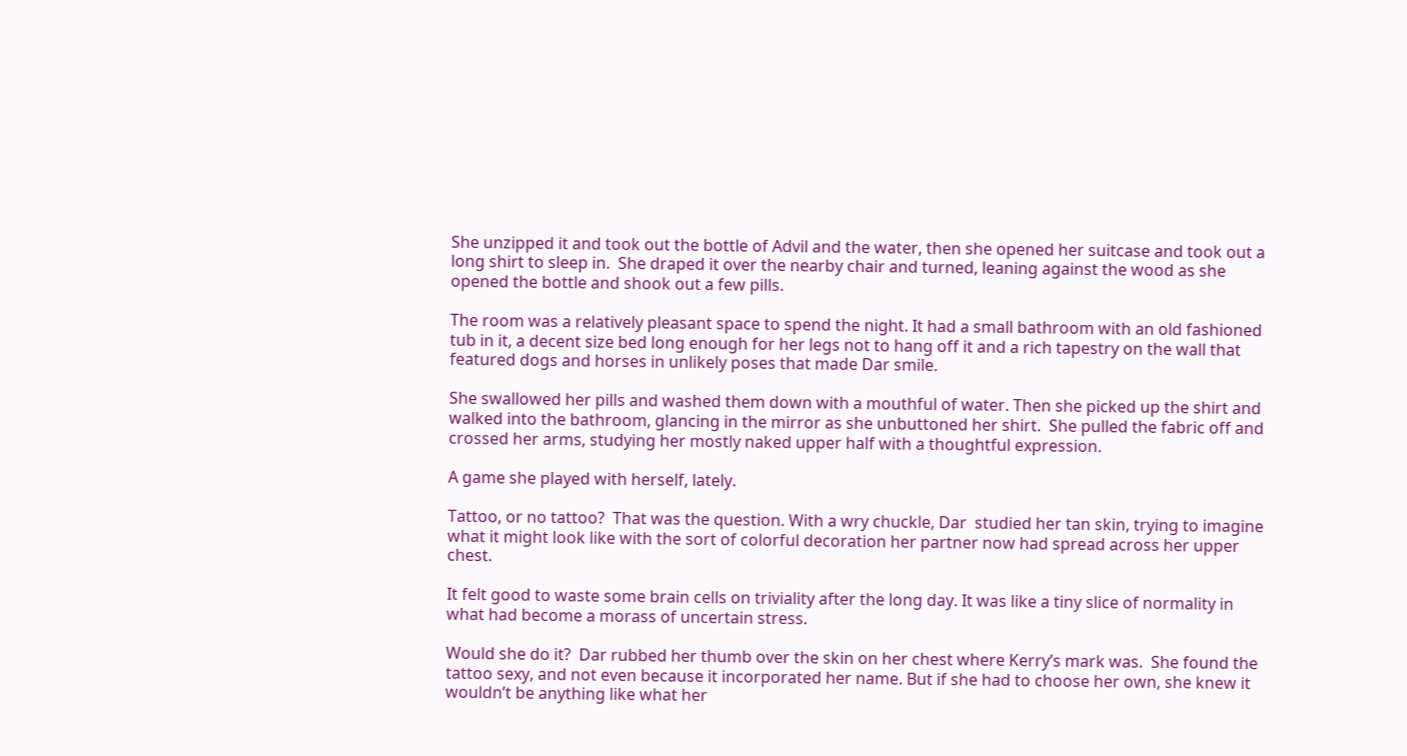She unzipped it and took out the bottle of Advil and the water, then she opened her suitcase and took out a long shirt to sleep in.  She draped it over the nearby chair and turned, leaning against the wood as she opened the bottle and shook out a few pills.

The room was a relatively pleasant space to spend the night. It had a small bathroom with an old fashioned tub in it, a decent size bed long enough for her legs not to hang off it and a rich tapestry on the wall that featured dogs and horses in unlikely poses that made Dar smile.

She swallowed her pills and washed them down with a mouthful of water. Then she picked up the shirt and walked into the bathroom, glancing in the mirror as she unbuttoned her shirt.  She pulled the fabric off and crossed her arms, studying her mostly naked upper half with a thoughtful expression.

A game she played with herself, lately.

Tattoo, or no tattoo?  That was the question. With a wry chuckle, Dar  studied her tan skin, trying to imagine what it might look like with the sort of colorful decoration her partner now had spread across her upper chest.

It felt good to waste some brain cells on triviality after the long day. It was like a tiny slice of normality in what had become a morass of uncertain stress.

Would she do it?  Dar rubbed her thumb over the skin on her chest where Kerry’s mark was.  She found the tattoo sexy, and not even because it incorporated her name. But if she had to choose her own, she knew it wouldn’t be anything like what her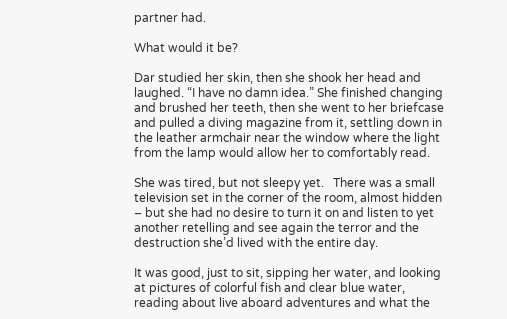partner had.

What would it be?

Dar studied her skin, then she shook her head and laughed. “I have no damn idea.” She finished changing and brushed her teeth, then she went to her briefcase and pulled a diving magazine from it, settling down in the leather armchair near the window where the light from the lamp would allow her to comfortably read.

She was tired, but not sleepy yet.   There was a small television set in the corner of the room, almost hidden – but she had no desire to turn it on and listen to yet another retelling and see again the terror and the destruction she’d lived with the entire day.

It was good, just to sit, sipping her water, and looking at pictures of colorful fish and clear blue water, reading about live aboard adventures and what the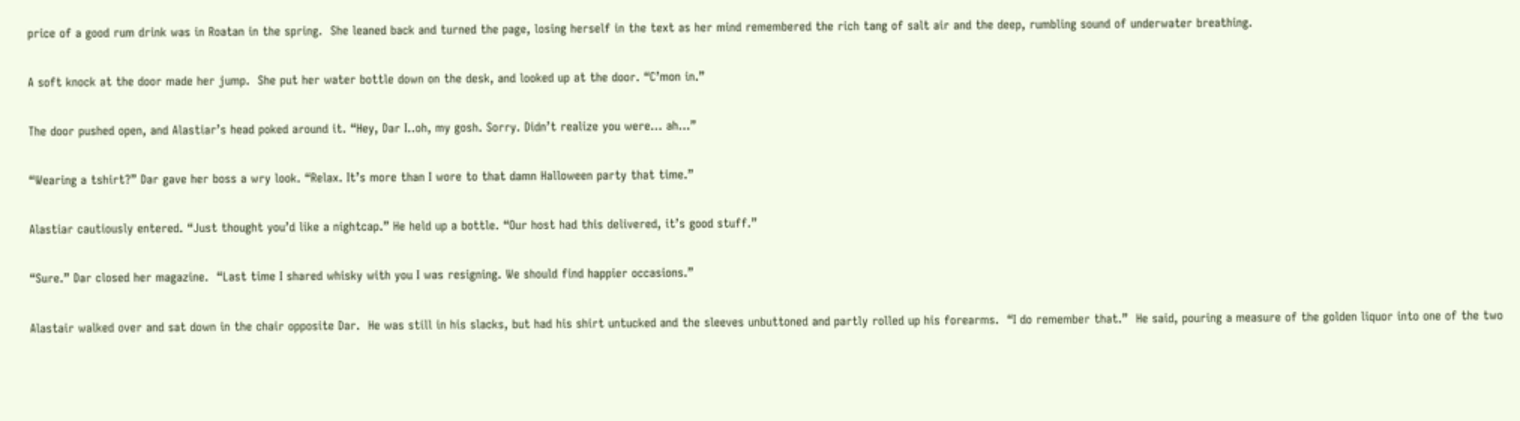price of a good rum drink was in Roatan in the spring.  She leaned back and turned the page, losing herself in the text as her mind remembered the rich tang of salt air and the deep, rumbling sound of underwater breathing.

A soft knock at the door made her jump.  She put her water bottle down on the desk, and looked up at the door. “C’mon in.”

The door pushed open, and Alastiar’s head poked around it. “Hey, Dar I..oh, my gosh. Sorry. Didn’t realize you were… ah…”

“Wearing a tshirt?” Dar gave her boss a wry look. “Relax. It’s more than I wore to that damn Halloween party that time.”

Alastiar cautiously entered. “Just thought you’d like a nightcap.” He held up a bottle. “Our host had this delivered, it’s good stuff.”

“Sure.” Dar closed her magazine.  “Last time I shared whisky with you I was resigning. We should find happier occasions.”

Alastair walked over and sat down in the chair opposite Dar.  He was still in his slacks, but had his shirt untucked and the sleeves unbuttoned and partly rolled up his forearms.  “I do remember that.”  He said, pouring a measure of the golden liquor into one of the two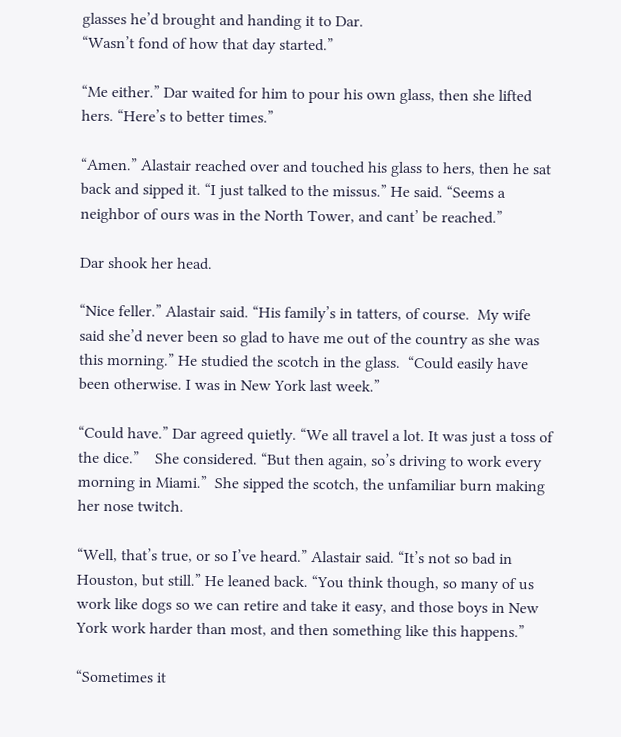glasses he’d brought and handing it to Dar.
“Wasn’t fond of how that day started.”

“Me either.” Dar waited for him to pour his own glass, then she lifted hers. “Here’s to better times.”

“Amen.” Alastair reached over and touched his glass to hers, then he sat back and sipped it. “I just talked to the missus.” He said. “Seems a neighbor of ours was in the North Tower, and cant’ be reached.”

Dar shook her head.

“Nice feller.” Alastair said. “His family’s in tatters, of course.  My wife said she’d never been so glad to have me out of the country as she was this morning.” He studied the scotch in the glass.  “Could easily have been otherwise. I was in New York last week.”

“Could have.” Dar agreed quietly. “We all travel a lot. It was just a toss of the dice.”    She considered. “But then again, so’s driving to work every morning in Miami.”  She sipped the scotch, the unfamiliar burn making her nose twitch.

“Well, that’s true, or so I’ve heard.” Alastair said. “It’s not so bad in Houston, but still.” He leaned back. “You think though, so many of us work like dogs so we can retire and take it easy, and those boys in New York work harder than most, and then something like this happens.”

“Sometimes it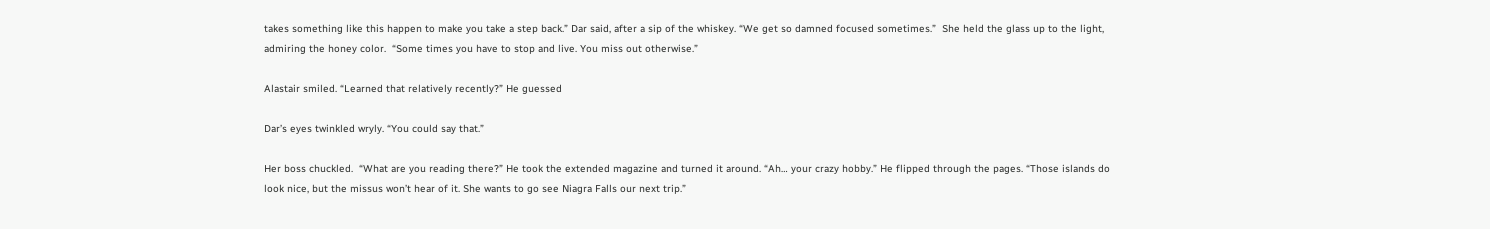takes something like this happen to make you take a step back.” Dar said, after a sip of the whiskey. “We get so damned focused sometimes.”  She held the glass up to the light, admiring the honey color.  “Some times you have to stop and live. You miss out otherwise.”

Alastair smiled. “Learned that relatively recently?” He guessed

Dar’s eyes twinkled wryly. “You could say that.”

Her boss chuckled.  “What are you reading there?” He took the extended magazine and turned it around. “Ah… your crazy hobby.” He flipped through the pages. “Those islands do look nice, but the missus won’t hear of it. She wants to go see Niagra Falls our next trip.”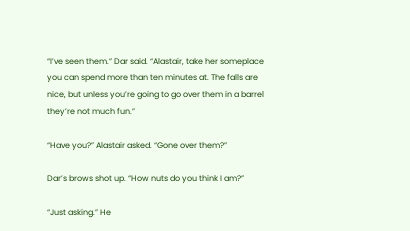“I’ve seen them.” Dar said. “Alastair, take her someplace you can spend more than ten minutes at. The falls are nice, but unless you’re going to go over them in a barrel they’re not much fun.”

“Have you?” Alastair asked. “Gone over them?”

Dar’s brows shot up. “How nuts do you think I am?”

“Just asking.” He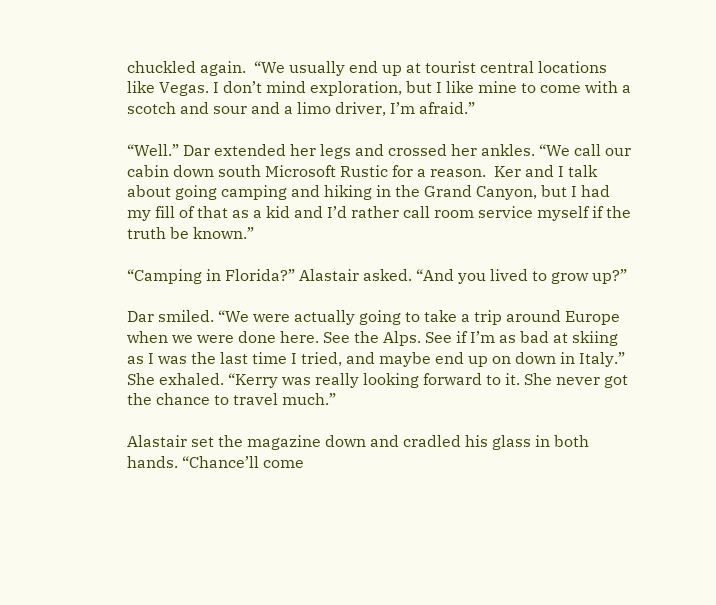chuckled again.  “We usually end up at tourist central locations like Vegas. I don’t mind exploration, but I like mine to come with a scotch and sour and a limo driver, I’m afraid.”

“Well.” Dar extended her legs and crossed her ankles. “We call our cabin down south Microsoft Rustic for a reason.  Ker and I talk about going camping and hiking in the Grand Canyon, but I had my fill of that as a kid and I’d rather call room service myself if the truth be known.”

“Camping in Florida?” Alastair asked. “And you lived to grow up?”

Dar smiled. “We were actually going to take a trip around Europe when we were done here. See the Alps. See if I’m as bad at skiing as I was the last time I tried, and maybe end up on down in Italy.” She exhaled. “Kerry was really looking forward to it. She never got the chance to travel much.”

Alastair set the magazine down and cradled his glass in both hands. “Chance’ll come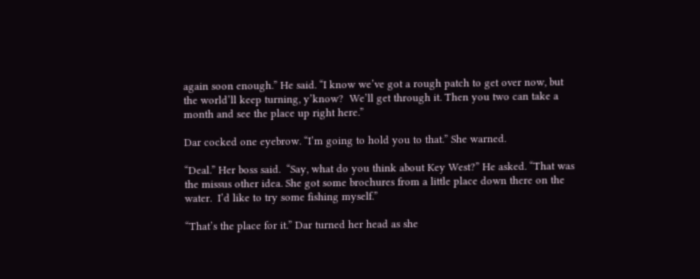again soon enough.” He said. “I know we’ve got a rough patch to get over now, but the world’ll keep turning, y’know?  We’ll get through it. Then you two can take a month and see the place up right here.”

Dar cocked one eyebrow. “I’m going to hold you to that.” She warned.

“Deal.” Her boss said.  “Say, what do you think about Key West?” He asked. “That was the missus other idea. She got some brochures from a little place down there on the water.  I’d like to try some fishing myself.”

“That’s the place for it.” Dar turned her head as she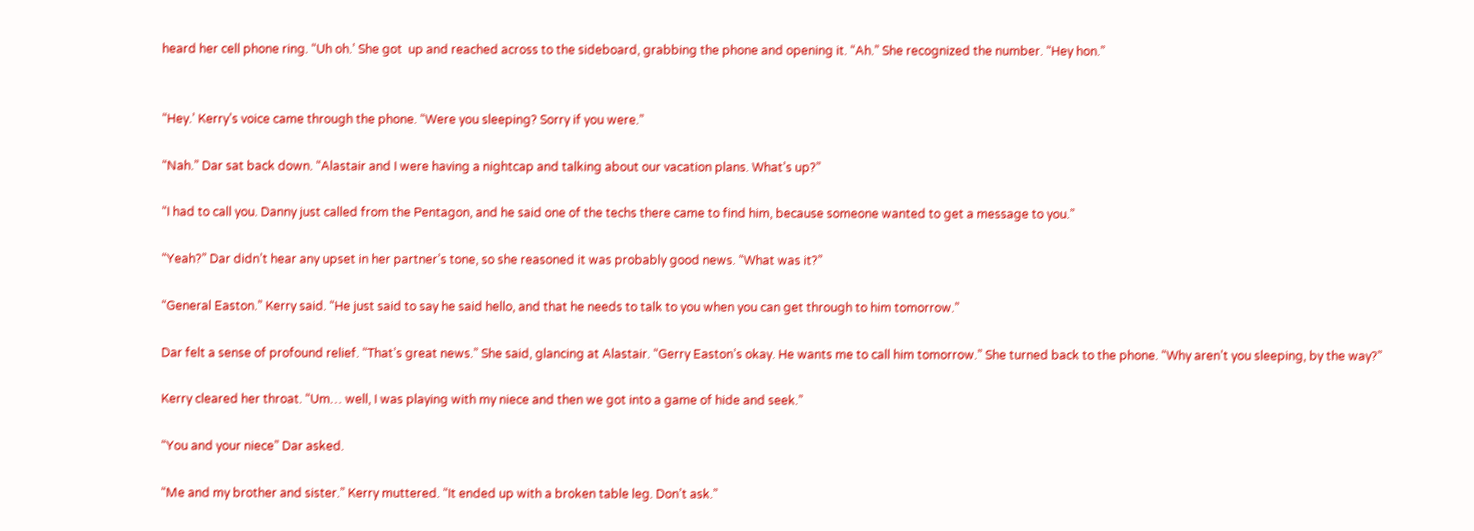heard her cell phone ring. “Uh oh.’ She got  up and reached across to the sideboard, grabbing the phone and opening it. “Ah.” She recognized the number. “Hey hon.”


“Hey.’ Kerry’s voice came through the phone. “Were you sleeping? Sorry if you were.”

“Nah.” Dar sat back down. “Alastair and I were having a nightcap and talking about our vacation plans. What’s up?”

“I had to call you. Danny just called from the Pentagon, and he said one of the techs there came to find him, because someone wanted to get a message to you.”

“Yeah?” Dar didn’t hear any upset in her partner’s tone, so she reasoned it was probably good news. “What was it?”

“General Easton.” Kerry said. “He just said to say he said hello, and that he needs to talk to you when you can get through to him tomorrow.”

Dar felt a sense of profound relief. “That’s great news.” She said, glancing at Alastair. “Gerry Easton’s okay. He wants me to call him tomorrow.” She turned back to the phone. “Why aren’t you sleeping, by the way?”

Kerry cleared her throat. “Um… well, I was playing with my niece and then we got into a game of hide and seek.”

“You and your niece” Dar asked.

“Me and my brother and sister.” Kerry muttered. “It ended up with a broken table leg. Don’t ask.”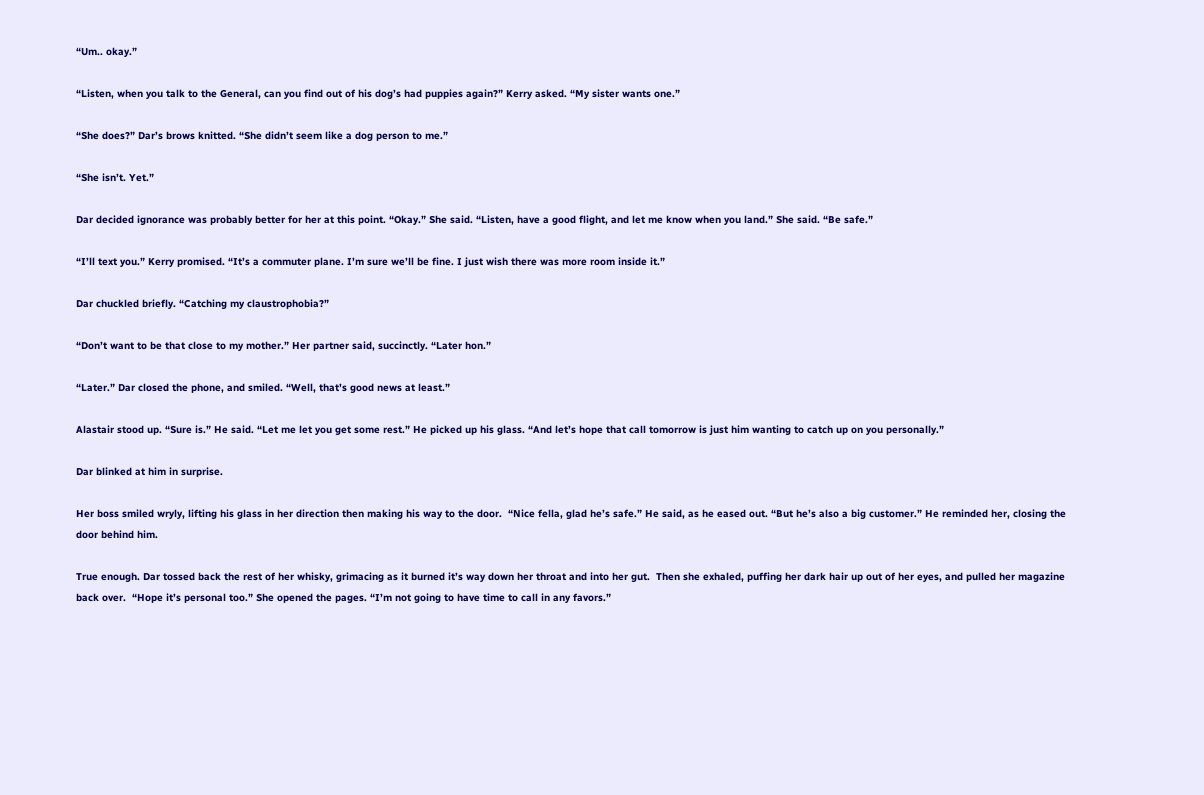“Um.. okay.”

“Listen, when you talk to the General, can you find out of his dog’s had puppies again?” Kerry asked. “My sister wants one.”

“She does?” Dar’s brows knitted. “She didn’t seem like a dog person to me.”

“She isn’t. Yet.”

Dar decided ignorance was probably better for her at this point. “Okay.” She said. “Listen, have a good flight, and let me know when you land.” She said. “Be safe.”

“I’ll text you.” Kerry promised. “It’s a commuter plane. I’m sure we’ll be fine. I just wish there was more room inside it.”

Dar chuckled briefly. “Catching my claustrophobia?”

“Don’t want to be that close to my mother.” Her partner said, succinctly. “Later hon.”

“Later.” Dar closed the phone, and smiled. “Well, that’s good news at least.”

Alastair stood up. “Sure is.” He said. “Let me let you get some rest.” He picked up his glass. “And let’s hope that call tomorrow is just him wanting to catch up on you personally.”

Dar blinked at him in surprise.

Her boss smiled wryly, lifting his glass in her direction then making his way to the door.  “Nice fella, glad he’s safe.” He said, as he eased out. “But he’s also a big customer.” He reminded her, closing the door behind him.

True enough. Dar tossed back the rest of her whisky, grimacing as it burned it’s way down her throat and into her gut.  Then she exhaled, puffing her dark hair up out of her eyes, and pulled her magazine back over.  “Hope it’s personal too.” She opened the pages. “I’m not going to have time to call in any favors.”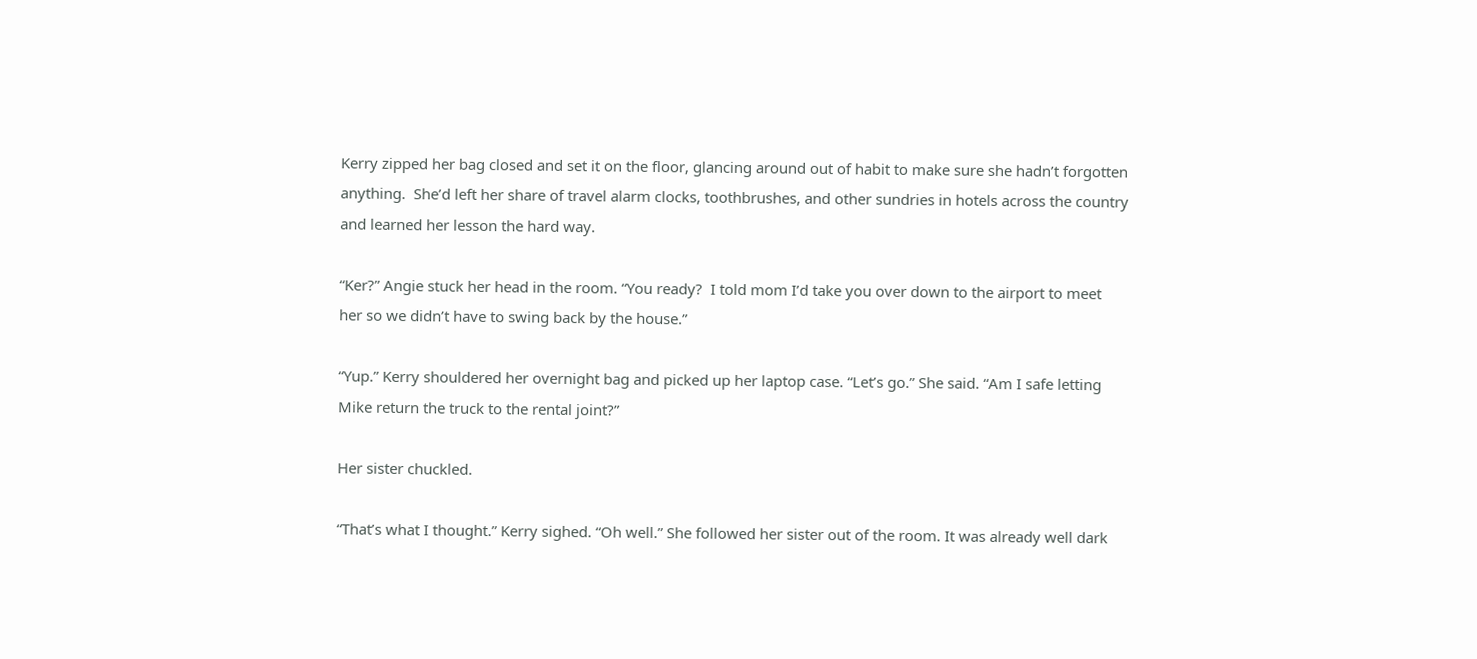Kerry zipped her bag closed and set it on the floor, glancing around out of habit to make sure she hadn’t forgotten anything.  She’d left her share of travel alarm clocks, toothbrushes, and other sundries in hotels across the country and learned her lesson the hard way.

“Ker?” Angie stuck her head in the room. “You ready?  I told mom I’d take you over down to the airport to meet her so we didn’t have to swing back by the house.”

“Yup.” Kerry shouldered her overnight bag and picked up her laptop case. “Let’s go.” She said. “Am I safe letting Mike return the truck to the rental joint?”

Her sister chuckled.

“That’s what I thought.” Kerry sighed. “Oh well.” She followed her sister out of the room. It was already well dark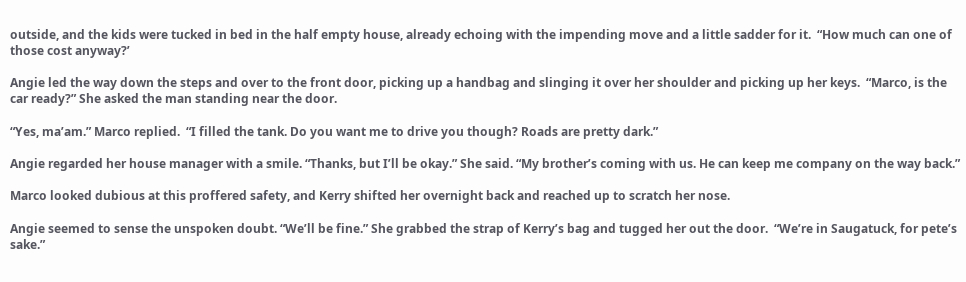outside, and the kids were tucked in bed in the half empty house, already echoing with the impending move and a little sadder for it.  “How much can one of those cost anyway?’

Angie led the way down the steps and over to the front door, picking up a handbag and slinging it over her shoulder and picking up her keys.  “Marco, is the car ready?” She asked the man standing near the door.

“Yes, ma’am.” Marco replied.  “I filled the tank. Do you want me to drive you though? Roads are pretty dark.”

Angie regarded her house manager with a smile. “Thanks, but I’ll be okay.” She said. “My brother’s coming with us. He can keep me company on the way back.”

Marco looked dubious at this proffered safety, and Kerry shifted her overnight back and reached up to scratch her nose.

Angie seemed to sense the unspoken doubt. “We’ll be fine.” She grabbed the strap of Kerry’s bag and tugged her out the door.  “We’re in Saugatuck, for pete’s sake.”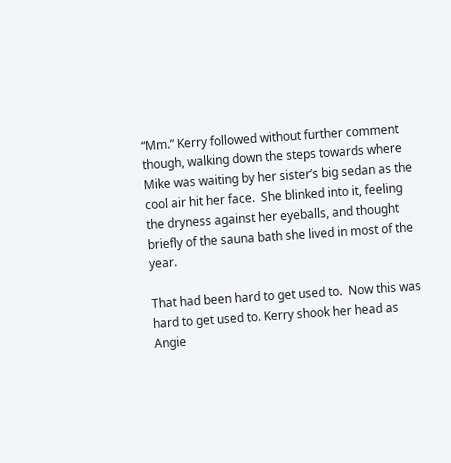“Mm.” Kerry followed without further comment though, walking down the steps towards where Mike was waiting by her sister’s big sedan as the cool air hit her face.  She blinked into it, feeling the dryness against her eyeballs, and thought briefly of the sauna bath she lived in most of the year.

That had been hard to get used to.  Now this was hard to get used to. Kerry shook her head as Angie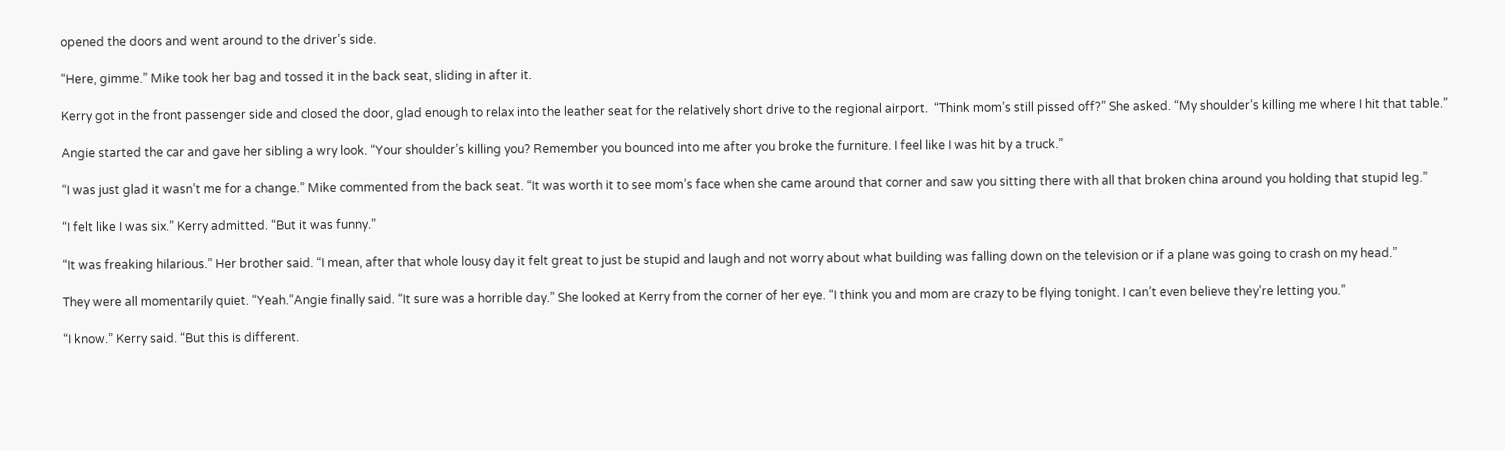opened the doors and went around to the driver’s side.

“Here, gimme.” Mike took her bag and tossed it in the back seat, sliding in after it.

Kerry got in the front passenger side and closed the door, glad enough to relax into the leather seat for the relatively short drive to the regional airport.  “Think mom’s still pissed off?” She asked. “My shoulder’s killing me where I hit that table.”

Angie started the car and gave her sibling a wry look. “Your shoulder’s killing you? Remember you bounced into me after you broke the furniture. I feel like I was hit by a truck.”

“I was just glad it wasn’t me for a change.” Mike commented from the back seat. “It was worth it to see mom’s face when she came around that corner and saw you sitting there with all that broken china around you holding that stupid leg.”

“I felt like I was six.” Kerry admitted. “But it was funny.”

“It was freaking hilarious.” Her brother said. “I mean, after that whole lousy day it felt great to just be stupid and laugh and not worry about what building was falling down on the television or if a plane was going to crash on my head.”

They were all momentarily quiet. “Yeah.”Angie finally said. “It sure was a horrible day.” She looked at Kerry from the corner of her eye. “I think you and mom are crazy to be flying tonight. I can’t even believe they’re letting you.”

“I know.” Kerry said. “But this is different.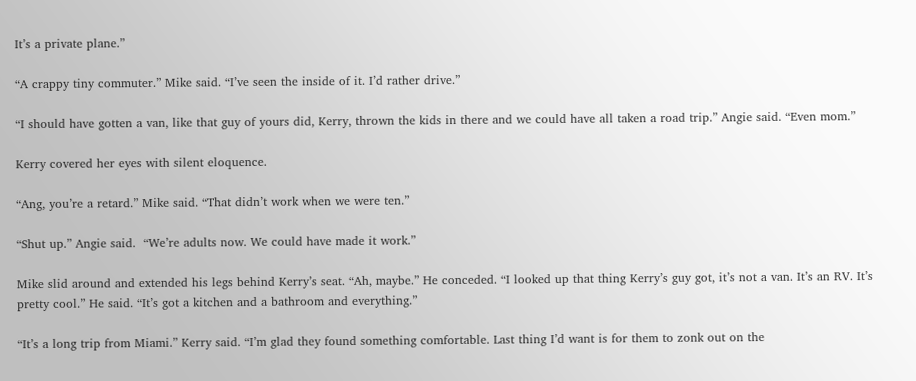It’s a private plane.”

“A crappy tiny commuter.” Mike said. “I’ve seen the inside of it. I’d rather drive.”

“I should have gotten a van, like that guy of yours did, Kerry, thrown the kids in there and we could have all taken a road trip.” Angie said. “Even mom.”

Kerry covered her eyes with silent eloquence.

“Ang, you’re a retard.” Mike said. “That didn’t work when we were ten.”

“Shut up.” Angie said.  “We’re adults now. We could have made it work.”

Mike slid around and extended his legs behind Kerry’s seat. “Ah, maybe.” He conceded. “I looked up that thing Kerry’s guy got, it’s not a van. It’s an RV. It’s pretty cool.” He said. “It’s got a kitchen and a bathroom and everything.”

“It’s a long trip from Miami.” Kerry said. “I’m glad they found something comfortable. Last thing I’d want is for them to zonk out on the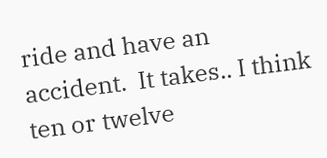ride and have an accident.  It takes.. I think ten or twelve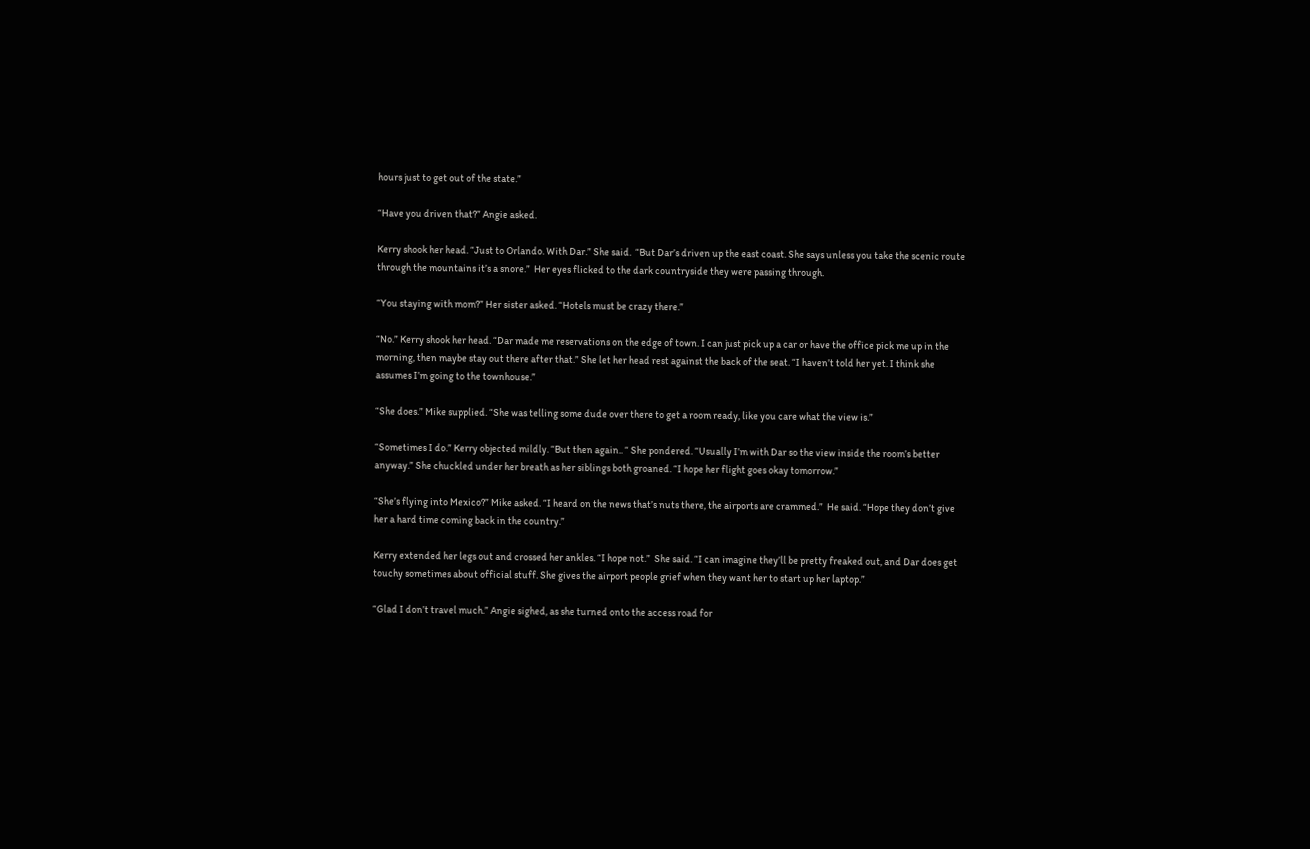hours just to get out of the state.”

“Have you driven that?” Angie asked.

Kerry shook her head. “Just to Orlando. With Dar.” She said.  “But Dar’s driven up the east coast. She says unless you take the scenic route through the mountains it’s a snore.”  Her eyes flicked to the dark countryside they were passing through.

“You staying with mom?” Her sister asked. “Hotels must be crazy there.”

“No.” Kerry shook her head. “Dar made me reservations on the edge of town. I can just pick up a car or have the office pick me up in the morning, then maybe stay out there after that.” She let her head rest against the back of the seat. “I haven’t told her yet. I think she assumes I’m going to the townhouse.”

“She does.” Mike supplied. “She was telling some dude over there to get a room ready, like you care what the view is.”

“Sometimes I do.” Kerry objected mildly. “But then again.. “ She pondered. “Usually I’m with Dar so the view inside the room’s better anyway.” She chuckled under her breath as her siblings both groaned. “I hope her flight goes okay tomorrow.”

“She’s flying into Mexico?” Mike asked. “I heard on the news that’s nuts there, the airports are crammed.”  He said. “Hope they don’t give her a hard time coming back in the country.”

Kerry extended her legs out and crossed her ankles. “I hope not.”  She said. “I can imagine they’ll be pretty freaked out, and Dar does get touchy sometimes about official stuff. She gives the airport people grief when they want her to start up her laptop.”

“Glad I don’t travel much.” Angie sighed, as she turned onto the access road for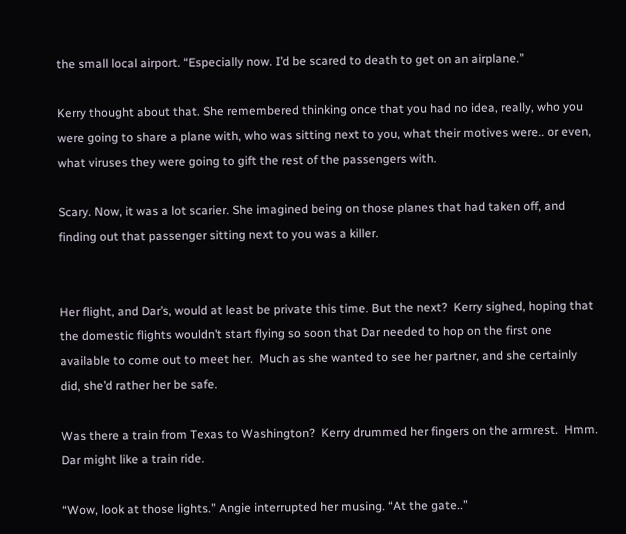the small local airport. “Especially now. I’d be scared to death to get on an airplane.”

Kerry thought about that. She remembered thinking once that you had no idea, really, who you were going to share a plane with, who was sitting next to you, what their motives were.. or even, what viruses they were going to gift the rest of the passengers with.

Scary. Now, it was a lot scarier. She imagined being on those planes that had taken off, and finding out that passenger sitting next to you was a killer.


Her flight, and Dar’s, would at least be private this time. But the next?  Kerry sighed, hoping that the domestic flights wouldn’t start flying so soon that Dar needed to hop on the first one available to come out to meet her.  Much as she wanted to see her partner, and she certainly did, she’d rather her be safe.

Was there a train from Texas to Washington?  Kerry drummed her fingers on the armrest.  Hmm. Dar might like a train ride.

“Wow, look at those lights.” Angie interrupted her musing. “At the gate..”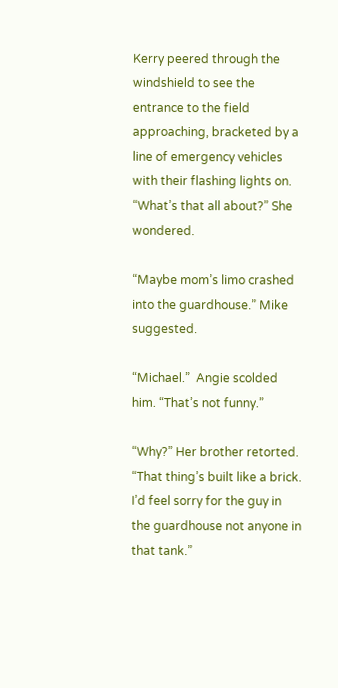Kerry peered through the windshield to see the entrance to the field approaching, bracketed by a line of emergency vehicles with their flashing lights on.  “What’s that all about?” She wondered.

“Maybe mom’s limo crashed into the guardhouse.” Mike suggested.

“Michael.”  Angie scolded him. “That’s not funny.”

“Why?” Her brother retorted. “That thing’s built like a brick. I’d feel sorry for the guy in the guardhouse not anyone in that tank.”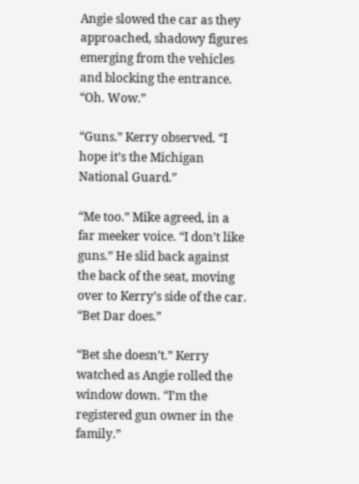Angie slowed the car as they approached, shadowy figures emerging from the vehicles and blocking the entrance.  “Oh. Wow.”

“Guns.” Kerry observed. “I hope it’s the Michigan National Guard.”

“Me too.” Mike agreed, in a far meeker voice. “I don’t like guns.” He slid back against the back of the seat, moving over to Kerry’s side of the car.  “Bet Dar does.”

“Bet she doesn’t.” Kerry watched as Angie rolled the window down. “I’m the registered gun owner in the family.”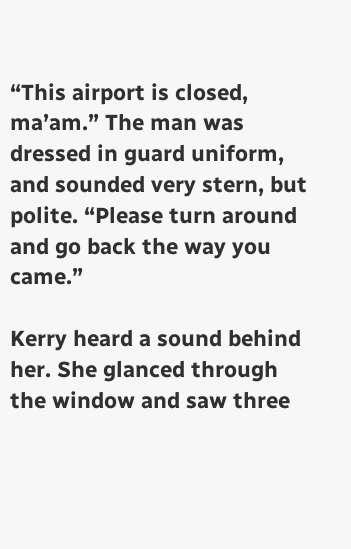“This airport is closed, ma’am.” The man was dressed in guard uniform, and sounded very stern, but polite. “Please turn around and go back the way you came.”

Kerry heard a sound behind her. She glanced through the window and saw three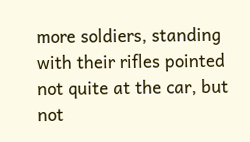more soldiers, standing with their rifles pointed not quite at the car, but not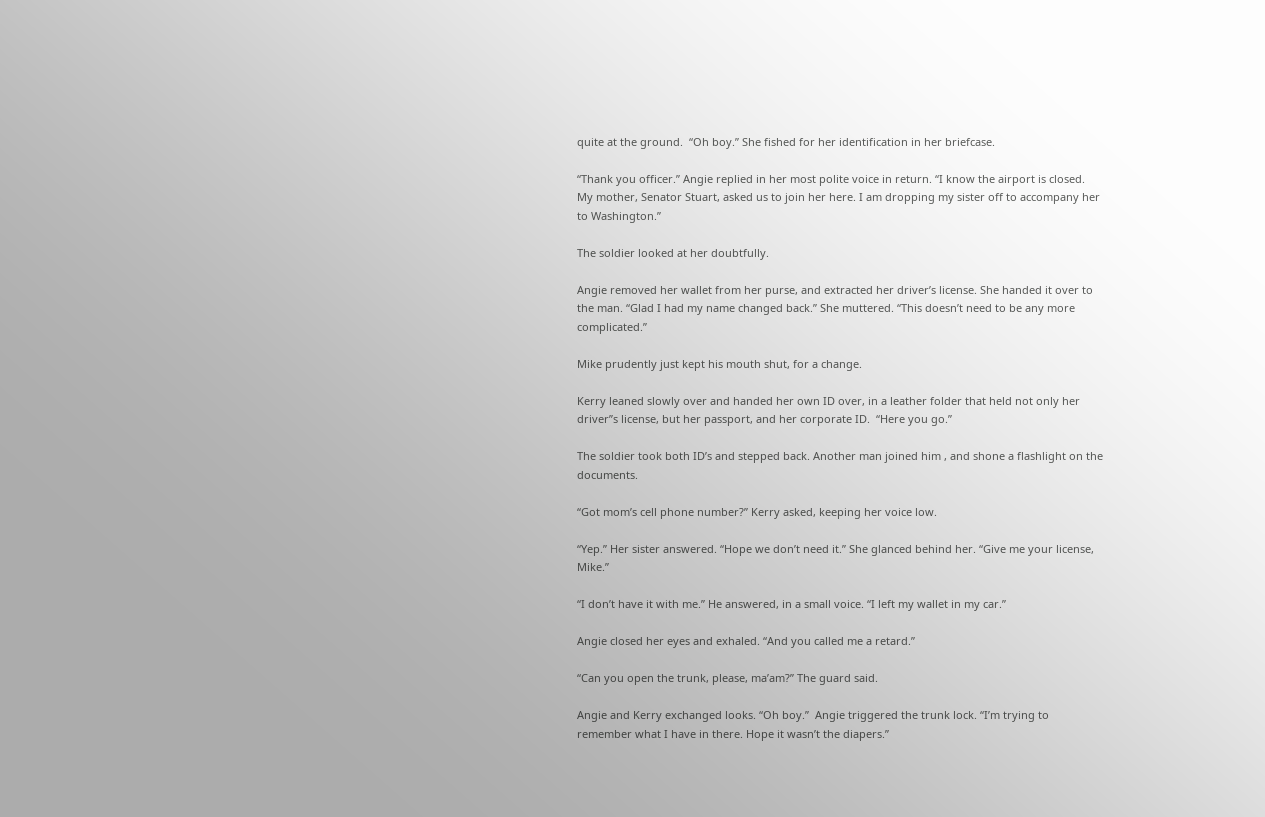quite at the ground.  “Oh boy.” She fished for her identification in her briefcase.

“Thank you officer.” Angie replied in her most polite voice in return. “I know the airport is closed. My mother, Senator Stuart, asked us to join her here. I am dropping my sister off to accompany her to Washington.”

The soldier looked at her doubtfully.

Angie removed her wallet from her purse, and extracted her driver’s license. She handed it over to the man. “Glad I had my name changed back.” She muttered. “This doesn’t need to be any more complicated.”

Mike prudently just kept his mouth shut, for a change.

Kerry leaned slowly over and handed her own ID over, in a leather folder that held not only her driver’’s license, but her passport, and her corporate ID.  “Here you go.”

The soldier took both ID’s and stepped back. Another man joined him , and shone a flashlight on the documents.

“Got mom’s cell phone number?” Kerry asked, keeping her voice low.

“Yep.” Her sister answered. “Hope we don’t need it.” She glanced behind her. “Give me your license, Mike.”

“I don’t have it with me.” He answered, in a small voice. “I left my wallet in my car.”

Angie closed her eyes and exhaled. “And you called me a retard.”

“Can you open the trunk, please, ma’am?” The guard said.

Angie and Kerry exchanged looks. “Oh boy.”  Angie triggered the trunk lock. “I’m trying to remember what I have in there. Hope it wasn’t the diapers.”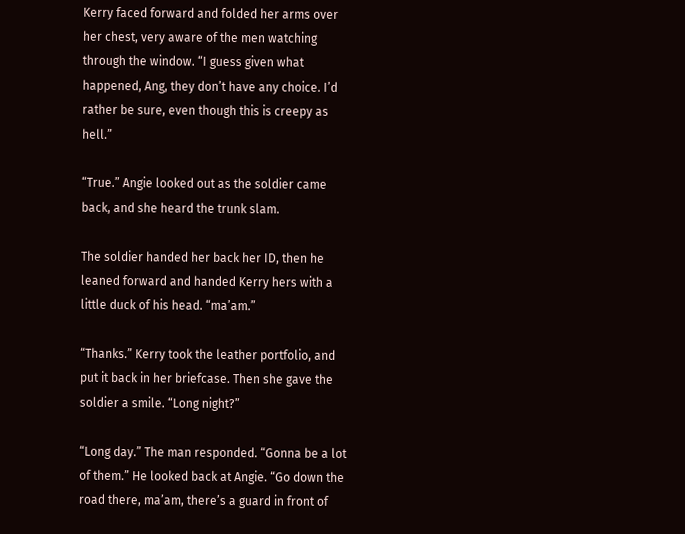Kerry faced forward and folded her arms over her chest, very aware of the men watching through the window. “I guess given what happened, Ang, they don’t have any choice. I’d rather be sure, even though this is creepy as hell.”

“True.” Angie looked out as the soldier came back, and she heard the trunk slam.

The soldier handed her back her ID, then he leaned forward and handed Kerry hers with a little duck of his head. “ma’am.”

“Thanks.” Kerry took the leather portfolio, and put it back in her briefcase. Then she gave the soldier a smile. “Long night?”

“Long day.” The man responded. “Gonna be a lot of them.” He looked back at Angie. “Go down the road there, ma’am, there’s a guard in front of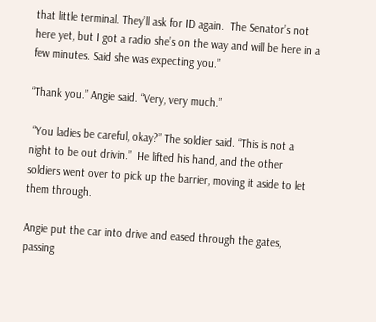that little terminal. They’ll ask for ID again.  The Senator’s not here yet, but I got a radio she’s on the way and will be here in a few minutes. Said she was expecting you.”

“Thank you.” Angie said. “Very, very much.”

 “You ladies be careful, okay?” The soldier said. “This is not a night to be out drivin.”  He lifted his hand, and the other soldiers went over to pick up the barrier, moving it aside to let them through.

Angie put the car into drive and eased through the gates, passing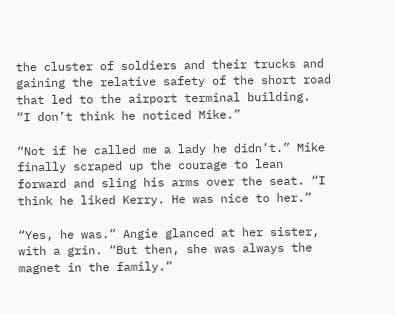the cluster of soldiers and their trucks and gaining the relative safety of the short road that led to the airport terminal building.  “I don’t think he noticed Mike.”

“Not if he called me a lady he didn’t.” Mike finally scraped up the courage to lean forward and sling his arms over the seat. “I think he liked Kerry. He was nice to her.”

“Yes, he was.” Angie glanced at her sister, with a grin. “But then, she was always the magnet in the family.”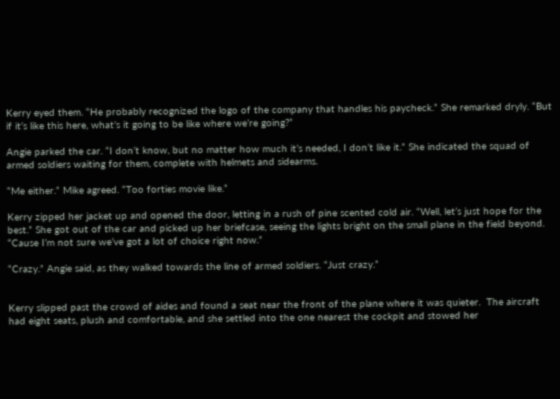Kerry eyed them. “He probably recognized the logo of the company that handles his paycheck.” She remarked dryly. “But if it’s like this here, what’s it going to be like where we’re going?”

Angie parked the car. “I don’t know, but no matter how much it’s needed, I don’t like it.” She indicated the squad of armed soldiers waiting for them, complete with helmets and sidearms.

“Me either.” Mike agreed. “Too forties movie like.”

Kerry zipped her jacket up and opened the door, letting in a rush of pine scented cold air. “Well, let’s just hope for the best.” She got out of the car and picked up her briefcase, seeing the lights bright on the small plane in the field beyond.  “Cause I’m not sure we’ve got a lot of choice right now.”

“Crazy.” Angie said, as they walked towards the line of armed soldiers. “Just crazy.”


Kerry slipped past the crowd of aides and found a seat near the front of the plane where it was quieter.  The aircraft had eight seats, plush and comfortable, and she settled into the one nearest the cockpit and stowed her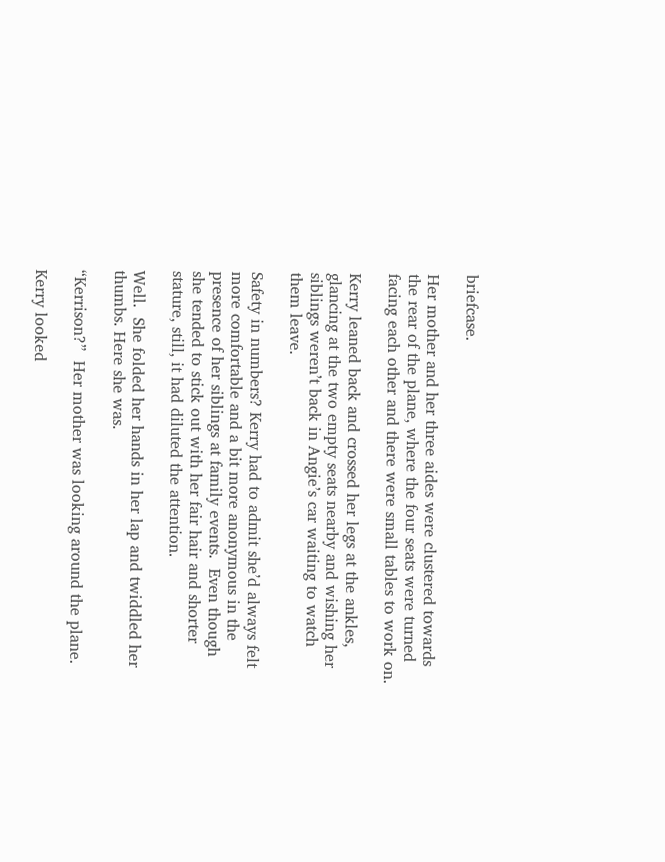briefcase.

Her mother and her three aides were clustered towards the rear of the plane, where the four seats were turned facing each other and there were small tables to work on.

Kerry leaned back and crossed her legs at the ankles, glancing at the two empty seats nearby and wishing her siblings weren’t back in Angie’s car waiting to watch them leave.

Safety in numbers? Kerry had to admit she’d always felt more comfortable and a bit more anonymous in the presence of her siblings at family events.  Even though she tended to stick out with her fair hair and shorter stature, still, it had diluted the attention.

Well.  She folded her hands in her lap and twiddled her thumbs. Here she was.

“Kerrison?”  Her mother was looking around the plane.

Kerry looked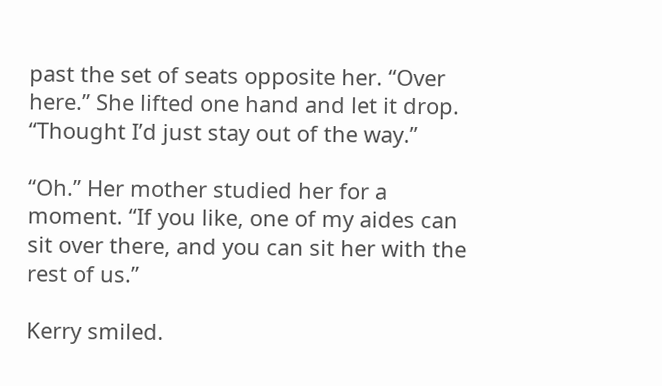past the set of seats opposite her. “Over here.” She lifted one hand and let it drop. “Thought I’d just stay out of the way.”

“Oh.” Her mother studied her for a moment. “If you like, one of my aides can sit over there, and you can sit her with the rest of us.”

Kerry smiled.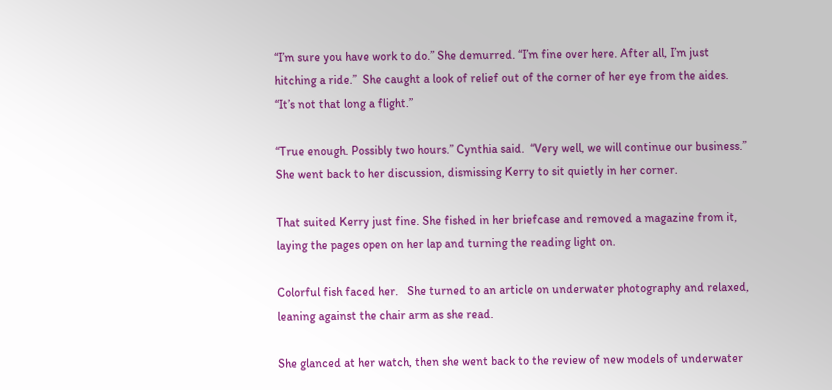“I’m sure you have work to do.” She demurred. “I’m fine over here. After all, I’m just hitching a ride.”  She caught a look of relief out of the corner of her eye from the aides. “It’s not that long a flight.”

“True enough. Possibly two hours.” Cynthia said.  “Very well, we will continue our business.” She went back to her discussion, dismissing Kerry to sit quietly in her corner.

That suited Kerry just fine. She fished in her briefcase and removed a magazine from it, laying the pages open on her lap and turning the reading light on.

Colorful fish faced her.   She turned to an article on underwater photography and relaxed, leaning against the chair arm as she read.

She glanced at her watch, then she went back to the review of new models of underwater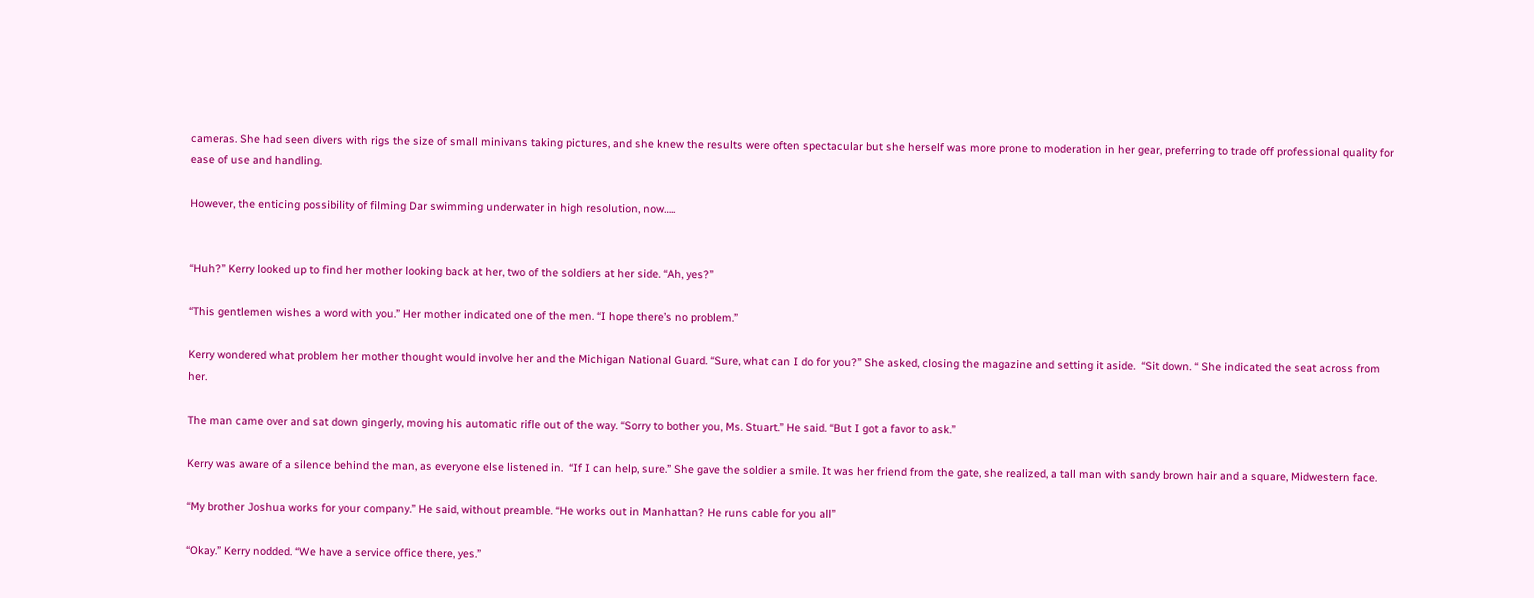cameras. She had seen divers with rigs the size of small minivans taking pictures, and she knew the results were often spectacular but she herself was more prone to moderation in her gear, preferring to trade off professional quality for ease of use and handling.

However, the enticing possibility of filming Dar swimming underwater in high resolution, now…..


“Huh?” Kerry looked up to find her mother looking back at her, two of the soldiers at her side. “Ah, yes?”

“This gentlemen wishes a word with you.” Her mother indicated one of the men. “I hope there’s no problem.”

Kerry wondered what problem her mother thought would involve her and the Michigan National Guard. “Sure, what can I do for you?” She asked, closing the magazine and setting it aside.  “Sit down. “ She indicated the seat across from her.

The man came over and sat down gingerly, moving his automatic rifle out of the way. “Sorry to bother you, Ms. Stuart.” He said. “But I got a favor to ask.”

Kerry was aware of a silence behind the man, as everyone else listened in.  “If I can help, sure.” She gave the soldier a smile. It was her friend from the gate, she realized, a tall man with sandy brown hair and a square, Midwestern face.

“My brother Joshua works for your company.” He said, without preamble. “He works out in Manhattan? He runs cable for you all”

“Okay.” Kerry nodded. “We have a service office there, yes.”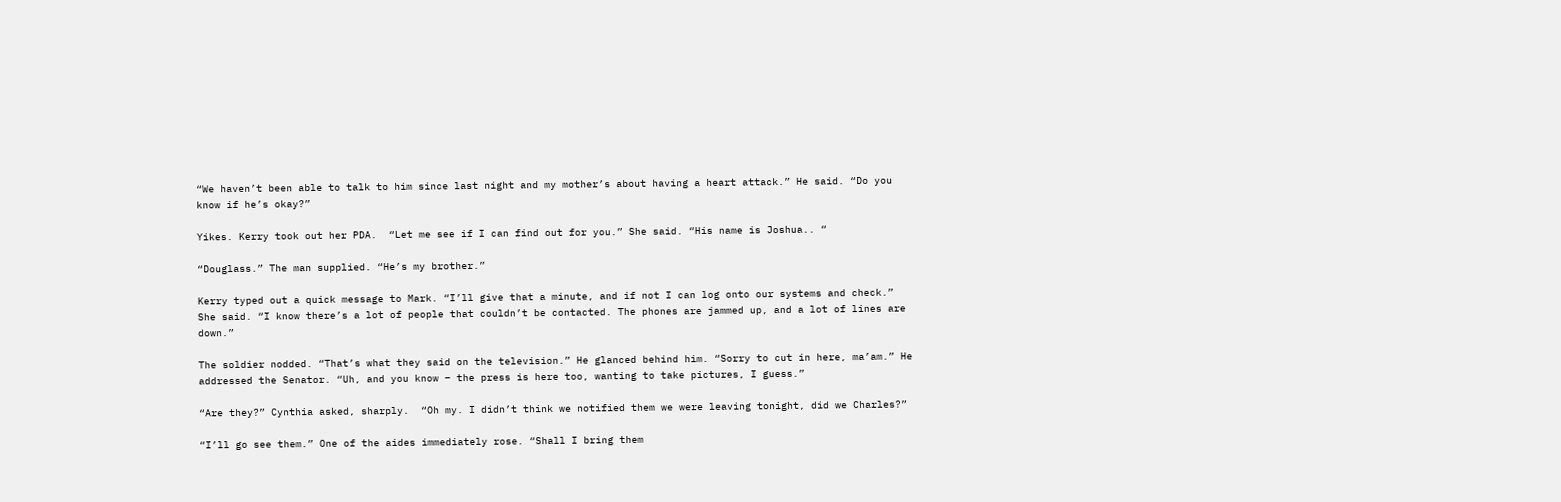“We haven’t been able to talk to him since last night and my mother’s about having a heart attack.” He said. “Do you know if he’s okay?”

Yikes. Kerry took out her PDA.  “Let me see if I can find out for you.” She said. “His name is Joshua.. “

“Douglass.” The man supplied. “He’s my brother.”

Kerry typed out a quick message to Mark. “I’ll give that a minute, and if not I can log onto our systems and check.” She said. “I know there’s a lot of people that couldn’t be contacted. The phones are jammed up, and a lot of lines are down.”

The soldier nodded. “That’s what they said on the television.” He glanced behind him. “Sorry to cut in here, ma’am.” He addressed the Senator. “Uh, and you know – the press is here too, wanting to take pictures, I guess.”

“Are they?” Cynthia asked, sharply.  “Oh my. I didn’t think we notified them we were leaving tonight, did we Charles?”

“I’ll go see them.” One of the aides immediately rose. “Shall I bring them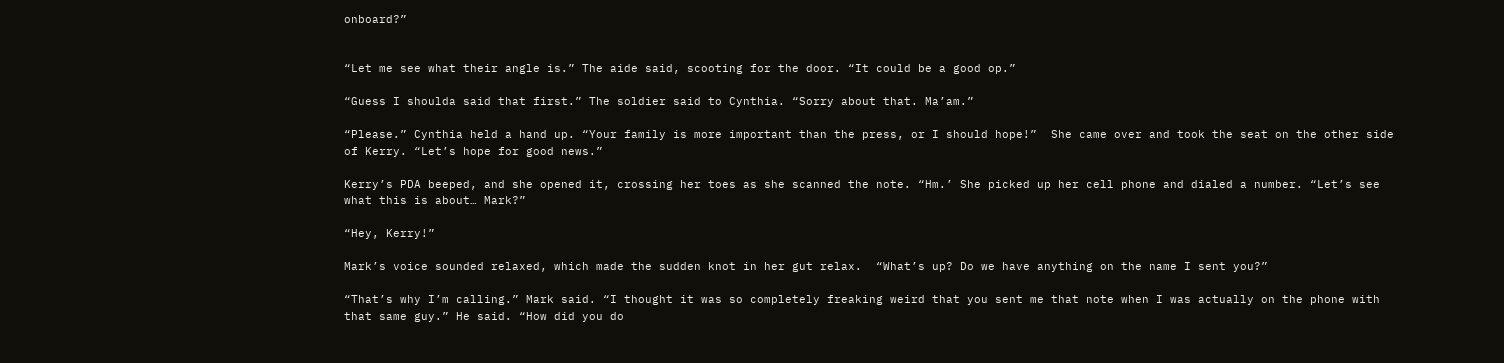onboard?”


“Let me see what their angle is.” The aide said, scooting for the door. “It could be a good op.”

“Guess I shoulda said that first.” The soldier said to Cynthia. “Sorry about that. Ma’am.”

“Please.” Cynthia held a hand up. “Your family is more important than the press, or I should hope!”  She came over and took the seat on the other side of Kerry. “Let’s hope for good news.”

Kerry’s PDA beeped, and she opened it, crossing her toes as she scanned the note. “Hm.’ She picked up her cell phone and dialed a number. “Let’s see what this is about… Mark?”

“Hey, Kerry!”

Mark’s voice sounded relaxed, which made the sudden knot in her gut relax.  “What’s up? Do we have anything on the name I sent you?”

“That’s why I’m calling.” Mark said. “I thought it was so completely freaking weird that you sent me that note when I was actually on the phone with that same guy.” He said. “How did you do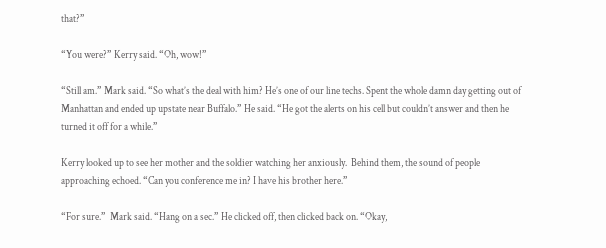that?”

“You were?” Kerry said. “Oh, wow!”

“Still am.” Mark said. “So what’s the deal with him? He’s one of our line techs. Spent the whole damn day getting out of Manhattan and ended up upstate near Buffalo.” He said. “He got the alerts on his cell but couldn’t answer and then he turned it off for a while.”

Kerry looked up to see her mother and the soldier watching her anxiously.  Behind them, the sound of people approaching echoed. “Can you conference me in? I have his brother here.”

“For sure.”  Mark said. “Hang on a sec.” He clicked off, then clicked back on. “Okay,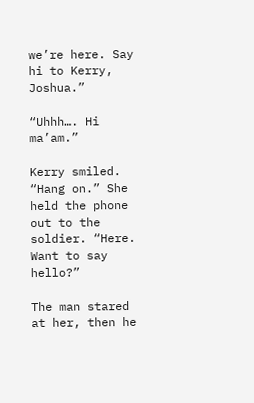we’re here. Say hi to Kerry, Joshua.”

“Uhhh…. Hi ma’am.”

Kerry smiled. “Hang on.” She held the phone out to the soldier. “Here. Want to say hello?”

The man stared at her, then he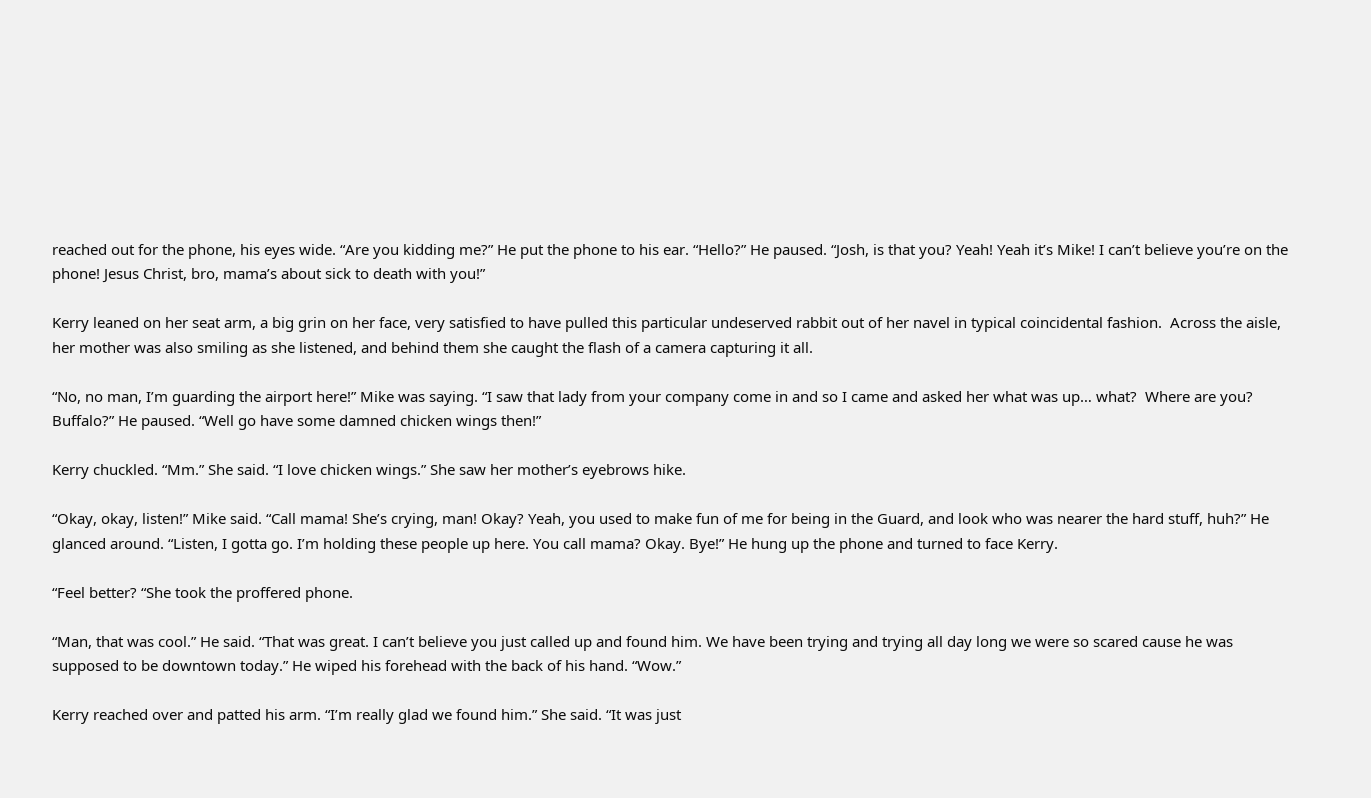reached out for the phone, his eyes wide. “Are you kidding me?” He put the phone to his ear. “Hello?” He paused. “Josh, is that you? Yeah! Yeah it’s Mike! I can’t believe you’re on the phone! Jesus Christ, bro, mama’s about sick to death with you!”

Kerry leaned on her seat arm, a big grin on her face, very satisfied to have pulled this particular undeserved rabbit out of her navel in typical coincidental fashion.  Across the aisle, her mother was also smiling as she listened, and behind them she caught the flash of a camera capturing it all.

“No, no man, I’m guarding the airport here!” Mike was saying. “I saw that lady from your company come in and so I came and asked her what was up… what?  Where are you? Buffalo?” He paused. “Well go have some damned chicken wings then!”

Kerry chuckled. “Mm.” She said. “I love chicken wings.” She saw her mother’s eyebrows hike.

“Okay, okay, listen!” Mike said. “Call mama! She’s crying, man! Okay? Yeah, you used to make fun of me for being in the Guard, and look who was nearer the hard stuff, huh?” He glanced around. “Listen, I gotta go. I’m holding these people up here. You call mama? Okay. Bye!” He hung up the phone and turned to face Kerry.

“Feel better? “She took the proffered phone.

“Man, that was cool.” He said. “That was great. I can’t believe you just called up and found him. We have been trying and trying all day long we were so scared cause he was supposed to be downtown today.” He wiped his forehead with the back of his hand. “Wow.”

Kerry reached over and patted his arm. “I’m really glad we found him.” She said. “It was just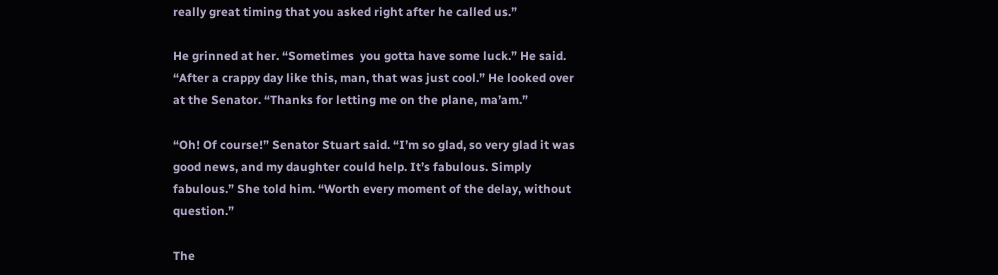really great timing that you asked right after he called us.”

He grinned at her. “Sometimes  you gotta have some luck.” He said.  “After a crappy day like this, man, that was just cool.” He looked over at the Senator. “Thanks for letting me on the plane, ma’am.”

“Oh! Of course!” Senator Stuart said. “I’m so glad, so very glad it was good news, and my daughter could help. It’s fabulous. Simply fabulous.” She told him. “Worth every moment of the delay, without question.”

The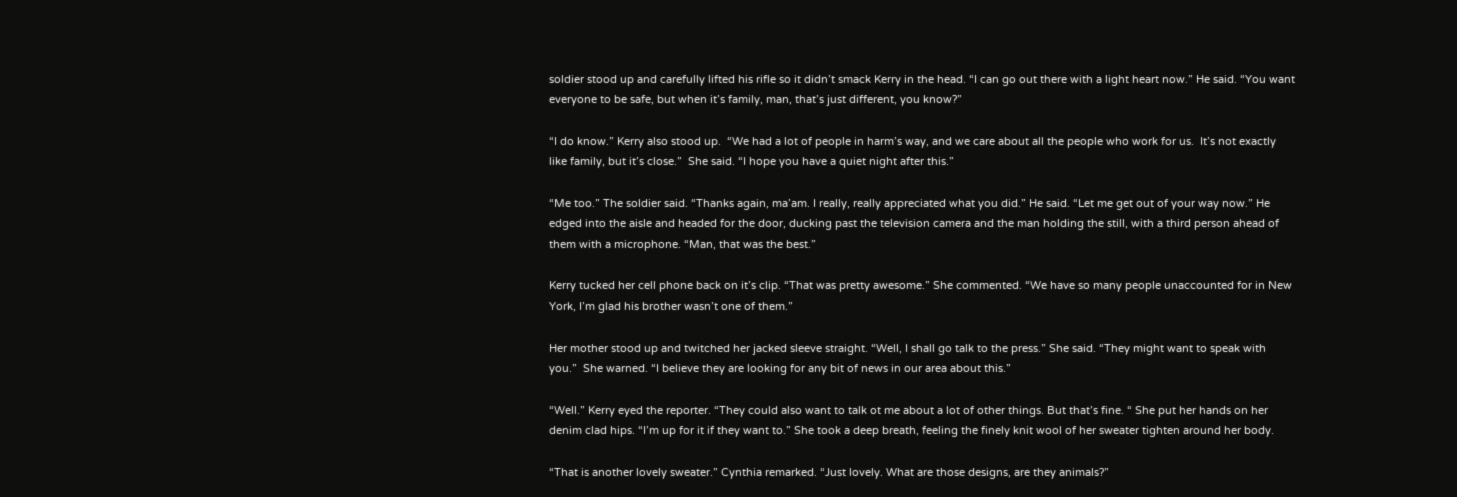soldier stood up and carefully lifted his rifle so it didn’t smack Kerry in the head. “I can go out there with a light heart now.” He said. “You want everyone to be safe, but when it’s family, man, that’s just different, you know?”

“I do know.” Kerry also stood up.  “We had a lot of people in harm’s way, and we care about all the people who work for us.  It’s not exactly like family, but it’s close.”  She said. “I hope you have a quiet night after this.”

“Me too.” The soldier said. “Thanks again, ma’am. I really, really appreciated what you did.” He said. “Let me get out of your way now.” He edged into the aisle and headed for the door, ducking past the television camera and the man holding the still, with a third person ahead of them with a microphone. “Man, that was the best.”

Kerry tucked her cell phone back on it’s clip. “That was pretty awesome.” She commented. “We have so many people unaccounted for in New York, I’m glad his brother wasn’t one of them.”

Her mother stood up and twitched her jacked sleeve straight. “Well, I shall go talk to the press.” She said. “They might want to speak with you.”  She warned. “I believe they are looking for any bit of news in our area about this.”

“Well.” Kerry eyed the reporter. “They could also want to talk ot me about a lot of other things. But that’s fine. “ She put her hands on her denim clad hips. “I’m up for it if they want to.” She took a deep breath, feeling the finely knit wool of her sweater tighten around her body.

“That is another lovely sweater.” Cynthia remarked. “Just lovely. What are those designs, are they animals?”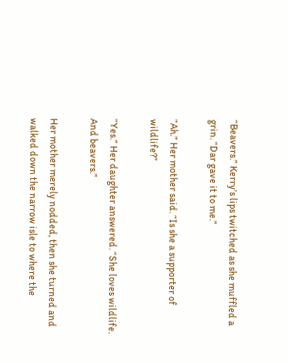“Beavers.” Kerry’s lips twitched as she muffled a grin. “Dar gave it to me.”

“Ah.” Her mother said. “Is she a supporter of wildlife?”

“Yes.” Her daughter answered. “She loves wildlife. And beavers.”

Her mother merely nodded, then she turned and walked down the narrow isle to where the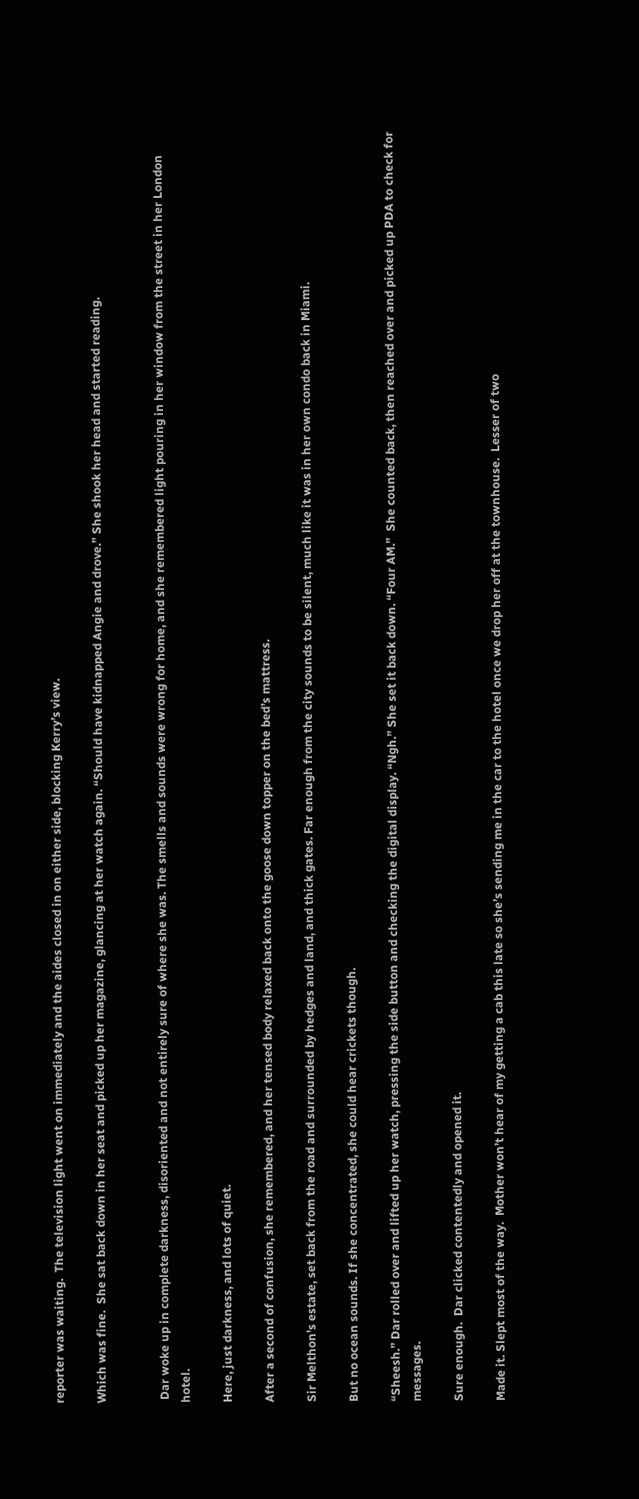reporter was waiting.  The television light went on immediately and the aides closed in on either side, blocking Kerry’s view.

Which was fine.  She sat back down in her seat and picked up her magazine, glancing at her watch again. “Should have kidnapped Angie and drove.” She shook her head and started reading.


 Dar woke up in complete darkness, disoriented and not entirely sure of where she was. The smells and sounds were wrong for home, and she remembered light pouring in her window from the street in her London hotel.

Here, just darkness, and lots of quiet.

After a second of confusion, she remembered, and her tensed body relaxed back onto the goose down topper on the bed’s mattress.

Sir Melthon’s estate, set back from the road and surrounded by hedges and land, and thick gates. Far enough from the city sounds to be silent, much like it was in her own condo back in Miami.

But no ocean sounds. If she concentrated, she could hear crickets though.

“Sheesh.” Dar rolled over and lifted up her watch, pressing the side button and checking the digital display. “Ngh.” She set it back down. “Four AM.”  She counted back, then reached over and picked up PDA to check for messages.

Sure enough.  Dar clicked contentedly and opened it.

Made it. Slept most of the way.  Mother won’t hear of my getting a cab this late so she’s sending me in the car to the hotel once we drop her off at the townhouse.  Lesser of two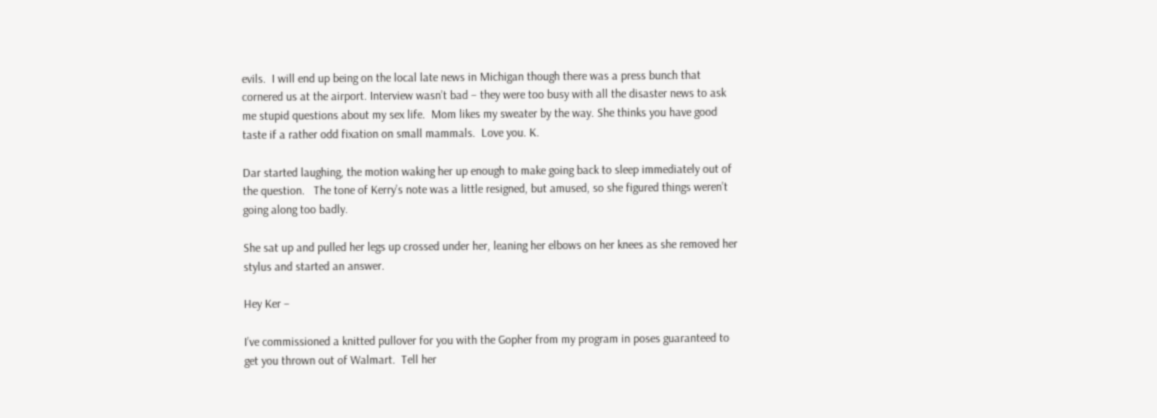evils.  I will end up being on the local late news in Michigan though there was a press bunch that cornered us at the airport. Interview wasn’t bad – they were too busy with all the disaster news to ask me stupid questions about my sex life.  Mom likes my sweater by the way. She thinks you have good taste if a rather odd fixation on small mammals.  Love you. K.

Dar started laughing, the motion waking her up enough to make going back to sleep immediately out of the question.   The tone of Kerry’s note was a little resigned, but amused, so she figured things weren’t going along too badly.

She sat up and pulled her legs up crossed under her, leaning her elbows on her knees as she removed her stylus and started an answer.

Hey Ker –

I’ve commissioned a knitted pullover for you with the Gopher from my program in poses guaranteed to get you thrown out of Walmart.  Tell her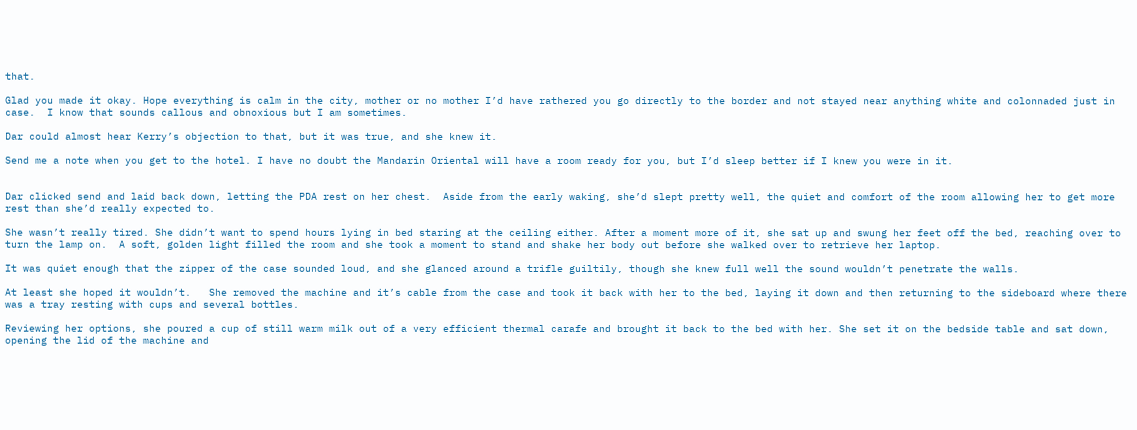that.

Glad you made it okay. Hope everything is calm in the city, mother or no mother I’d have rathered you go directly to the border and not stayed near anything white and colonnaded just in case.  I know that sounds callous and obnoxious but I am sometimes.

Dar could almost hear Kerry’s objection to that, but it was true, and she knew it.

Send me a note when you get to the hotel. I have no doubt the Mandarin Oriental will have a room ready for you, but I’d sleep better if I knew you were in it.


Dar clicked send and laid back down, letting the PDA rest on her chest.  Aside from the early waking, she’d slept pretty well, the quiet and comfort of the room allowing her to get more rest than she’d really expected to.

She wasn’t really tired. She didn’t want to spend hours lying in bed staring at the ceiling either. After a moment more of it, she sat up and swung her feet off the bed, reaching over to turn the lamp on.  A soft, golden light filled the room and she took a moment to stand and shake her body out before she walked over to retrieve her laptop.

It was quiet enough that the zipper of the case sounded loud, and she glanced around a trifle guiltily, though she knew full well the sound wouldn’t penetrate the walls.

At least she hoped it wouldn’t.   She removed the machine and it’s cable from the case and took it back with her to the bed, laying it down and then returning to the sideboard where there was a tray resting with cups and several bottles.

Reviewing her options, she poured a cup of still warm milk out of a very efficient thermal carafe and brought it back to the bed with her. She set it on the bedside table and sat down, opening the lid of the machine and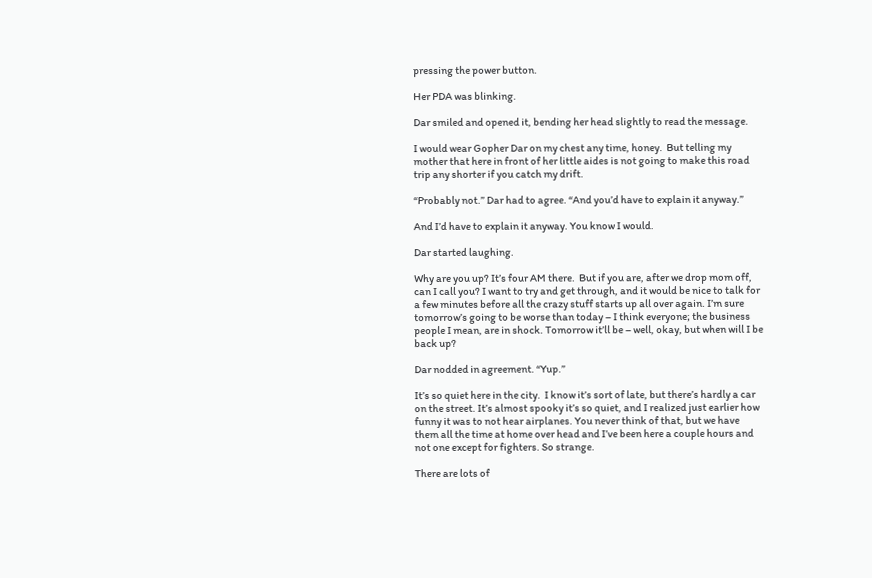pressing the power button.

Her PDA was blinking.

Dar smiled and opened it, bending her head slightly to read the message.

I would wear Gopher Dar on my chest any time, honey.  But telling my mother that here in front of her little aides is not going to make this road trip any shorter if you catch my drift.

“Probably not.” Dar had to agree. “And you’d have to explain it anyway.”

And I’d have to explain it anyway. You know I would.

Dar started laughing.

Why are you up? It’s four AM there.  But if you are, after we drop mom off, can I call you? I want to try and get through, and it would be nice to talk for a few minutes before all the crazy stuff starts up all over again. I’m sure tomorrow’s going to be worse than today – I think everyone; the business people I mean, are in shock. Tomorrow it’ll be – well, okay, but when will I be back up?

Dar nodded in agreement. “Yup.”

It’s so quiet here in the city.  I know it’s sort of late, but there’s hardly a car on the street. It’s almost spooky it’s so quiet, and I realized just earlier how funny it was to not hear airplanes. You never think of that, but we have them all the time at home over head and I’ve been here a couple hours and not one except for fighters. So strange.

There are lots of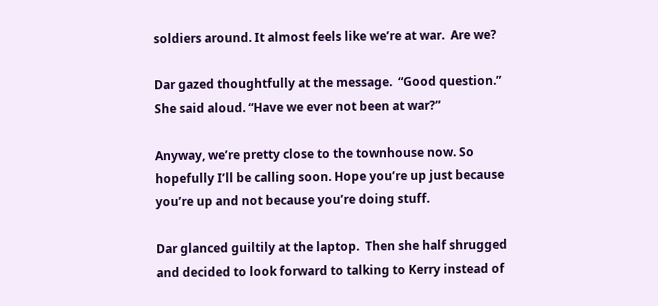soldiers around. It almost feels like we’re at war.  Are we?

Dar gazed thoughtfully at the message.  “Good question.” She said aloud. “Have we ever not been at war?”

Anyway, we’re pretty close to the townhouse now. So hopefully I’ll be calling soon. Hope you’re up just because you’re up and not because you’re doing stuff.

Dar glanced guiltily at the laptop.  Then she half shrugged and decided to look forward to talking to Kerry instead of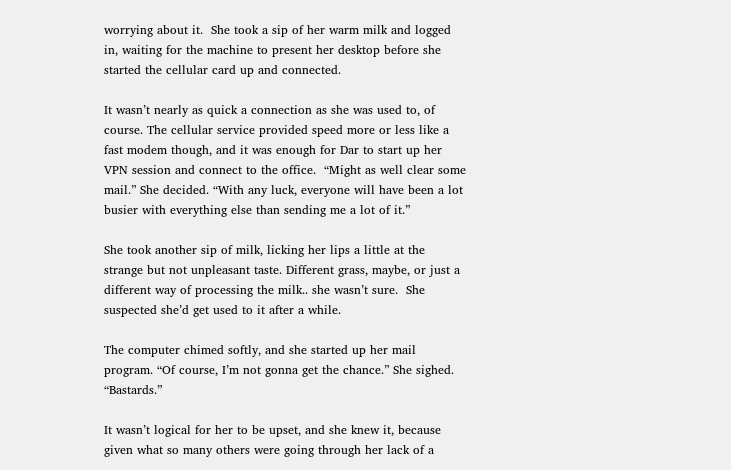worrying about it.  She took a sip of her warm milk and logged in, waiting for the machine to present her desktop before she started the cellular card up and connected.

It wasn’t nearly as quick a connection as she was used to, of course. The cellular service provided speed more or less like a fast modem though, and it was enough for Dar to start up her VPN session and connect to the office.  “Might as well clear some mail.” She decided. “With any luck, everyone will have been a lot busier with everything else than sending me a lot of it.”

She took another sip of milk, licking her lips a little at the strange but not unpleasant taste. Different grass, maybe, or just a different way of processing the milk.. she wasn’t sure.  She suspected she’d get used to it after a while.

The computer chimed softly, and she started up her mail program. “Of course, I’m not gonna get the chance.” She sighed.  “Bastards.”

It wasn’t logical for her to be upset, and she knew it, because given what so many others were going through her lack of a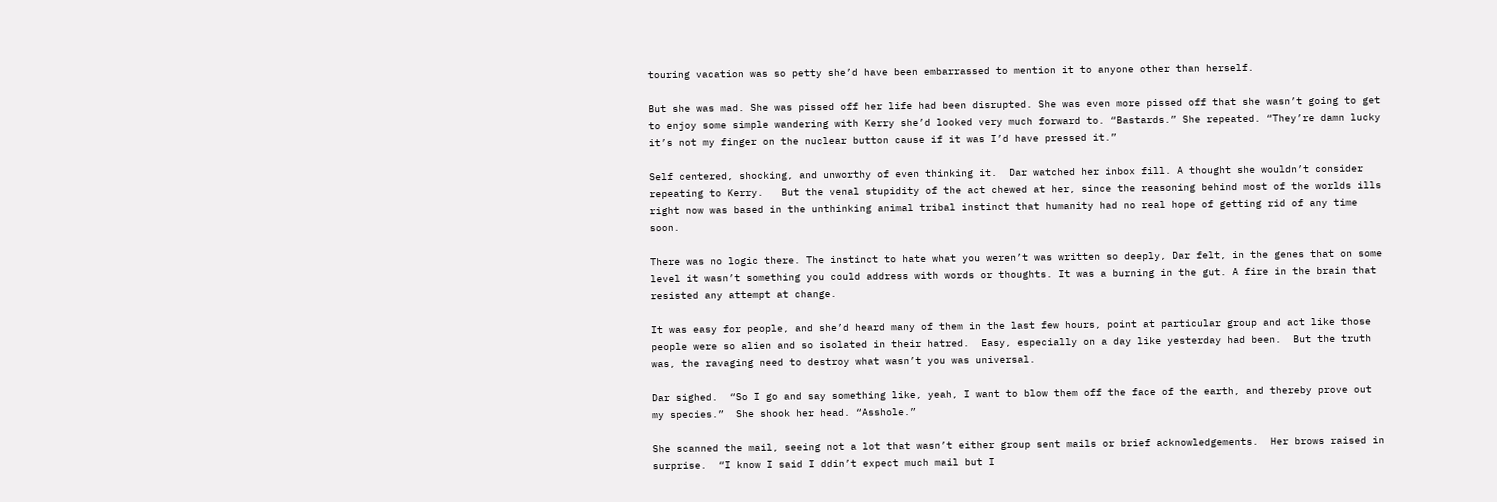touring vacation was so petty she’d have been embarrassed to mention it to anyone other than herself.

But she was mad. She was pissed off her life had been disrupted. She was even more pissed off that she wasn’t going to get to enjoy some simple wandering with Kerry she’d looked very much forward to. “Bastards.” She repeated. “They’re damn lucky it’s not my finger on the nuclear button cause if it was I’d have pressed it.”

Self centered, shocking, and unworthy of even thinking it.  Dar watched her inbox fill. A thought she wouldn’t consider repeating to Kerry.   But the venal stupidity of the act chewed at her, since the reasoning behind most of the worlds ills right now was based in the unthinking animal tribal instinct that humanity had no real hope of getting rid of any time soon.

There was no logic there. The instinct to hate what you weren’t was written so deeply, Dar felt, in the genes that on some level it wasn’t something you could address with words or thoughts. It was a burning in the gut. A fire in the brain that resisted any attempt at change.

It was easy for people, and she’d heard many of them in the last few hours, point at particular group and act like those people were so alien and so isolated in their hatred.  Easy, especially on a day like yesterday had been.  But the truth was, the ravaging need to destroy what wasn’t you was universal.

Dar sighed.  “So I go and say something like, yeah, I want to blow them off the face of the earth, and thereby prove out my species.”  She shook her head. “Asshole.”

She scanned the mail, seeing not a lot that wasn’t either group sent mails or brief acknowledgements.  Her brows raised in surprise.  “I know I said I ddin’t expect much mail but I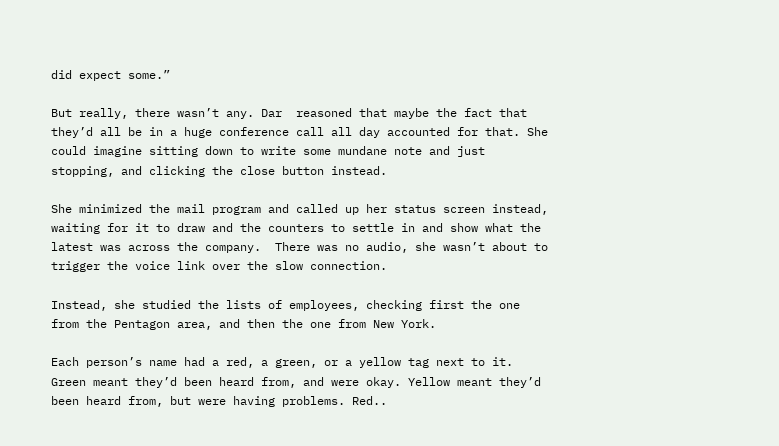did expect some.”

But really, there wasn’t any. Dar  reasoned that maybe the fact that they’d all be in a huge conference call all day accounted for that. She could imagine sitting down to write some mundane note and just stopping, and clicking the close button instead.

She minimized the mail program and called up her status screen instead, waiting for it to draw and the counters to settle in and show what the latest was across the company.  There was no audio, she wasn’t about to trigger the voice link over the slow connection.

Instead, she studied the lists of employees, checking first the one from the Pentagon area, and then the one from New York.

Each person’s name had a red, a green, or a yellow tag next to it. Green meant they’d been heard from, and were okay. Yellow meant they’d been heard from, but were having problems. Red..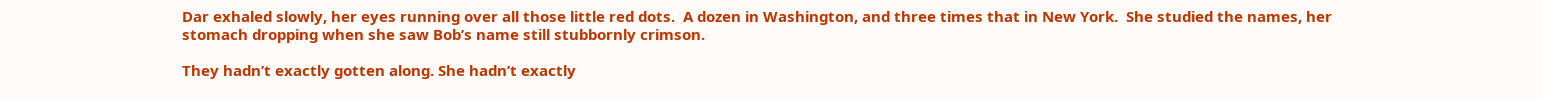Dar exhaled slowly, her eyes running over all those little red dots.  A dozen in Washington, and three times that in New York.  She studied the names, her stomach dropping when she saw Bob’s name still stubbornly crimson.

They hadn’t exactly gotten along. She hadn’t exactly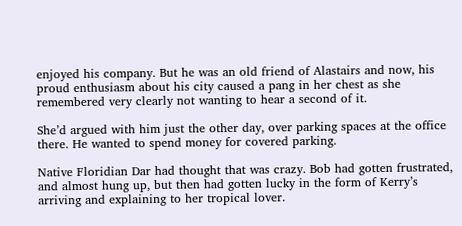enjoyed his company. But he was an old friend of Alastairs and now, his proud enthusiasm about his city caused a pang in her chest as she remembered very clearly not wanting to hear a second of it.

She’d argued with him just the other day, over parking spaces at the office there. He wanted to spend money for covered parking.

Native Floridian Dar had thought that was crazy. Bob had gotten frustrated, and almost hung up, but then had gotten lucky in the form of Kerry’s arriving and explaining to her tropical lover.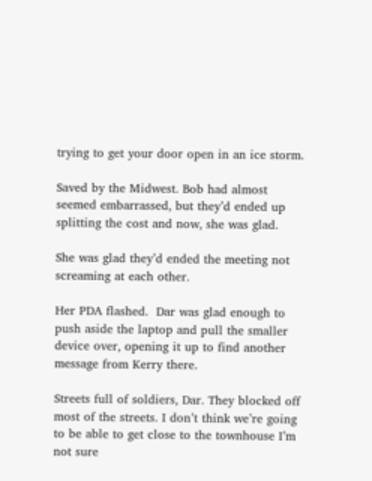trying to get your door open in an ice storm.

Saved by the Midwest. Bob had almost seemed embarrassed, but they’d ended up splitting the cost and now, she was glad.

She was glad they’d ended the meeting not screaming at each other.

Her PDA flashed.  Dar was glad enough to push aside the laptop and pull the smaller device over, opening it up to find another message from Kerry there.

Streets full of soldiers, Dar. They blocked off most of the streets. I don’t think we’re going to be able to get close to the townhouse I’m not sure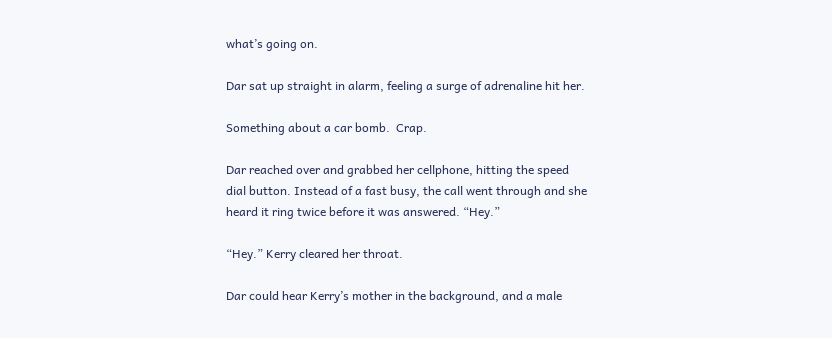what’s going on.

Dar sat up straight in alarm, feeling a surge of adrenaline hit her.

Something about a car bomb.  Crap.

Dar reached over and grabbed her cellphone, hitting the speed dial button. Instead of a fast busy, the call went through and she heard it ring twice before it was answered. “Hey.”

“Hey.” Kerry cleared her throat.

Dar could hear Kerry’s mother in the background, and a male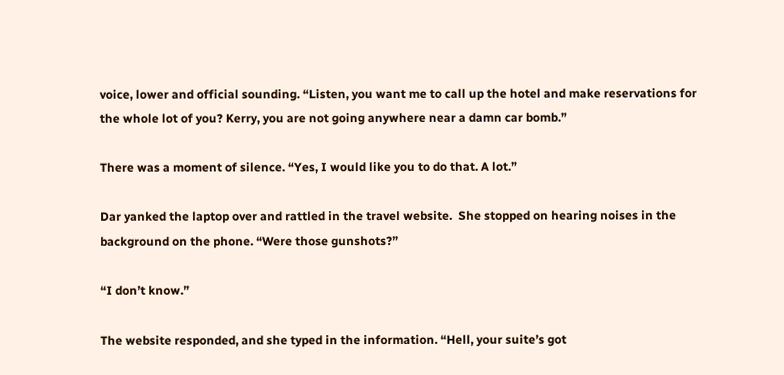voice, lower and official sounding. “Listen, you want me to call up the hotel and make reservations for the whole lot of you? Kerry, you are not going anywhere near a damn car bomb.”

There was a moment of silence. “Yes, I would like you to do that. A lot.”

Dar yanked the laptop over and rattled in the travel website.  She stopped on hearing noises in the background on the phone. “Were those gunshots?”

“I don’t know.”

The website responded, and she typed in the information. “Hell, your suite’s got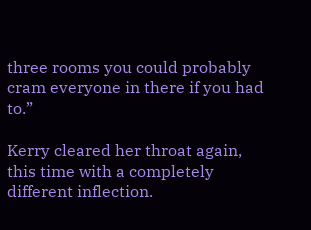three rooms you could probably cram everyone in there if you had to.”

Kerry cleared her throat again, this time with a completely different inflection.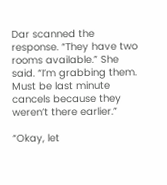Dar scanned the response. “They have two rooms available.” She said. “I’m grabbing them. Must be last minute cancels because they weren’t there earlier.”

“Okay, let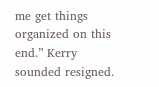me get things organized on this end.” Kerry sounded resigned.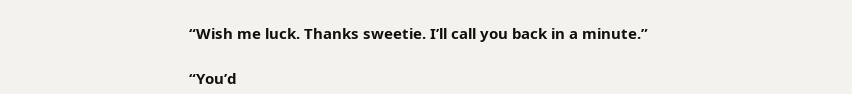“Wish me luck. Thanks sweetie. I’ll call you back in a minute.”

“You’d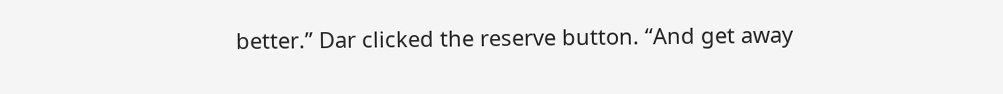better.” Dar clicked the reserve button. “And get away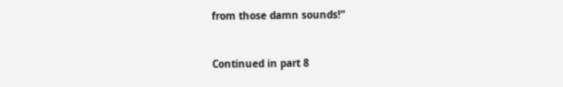from those damn sounds!”


Continued in part 8